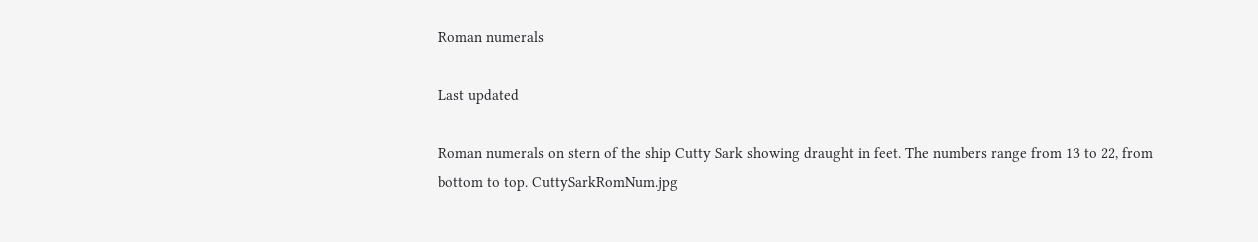Roman numerals

Last updated

Roman numerals on stern of the ship Cutty Sark showing draught in feet. The numbers range from 13 to 22, from bottom to top. CuttySarkRomNum.jpg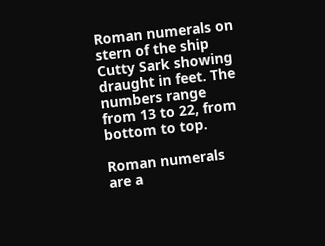Roman numerals on stern of the ship Cutty Sark showing draught in feet. The numbers range from 13 to 22, from bottom to top.

Roman numerals are a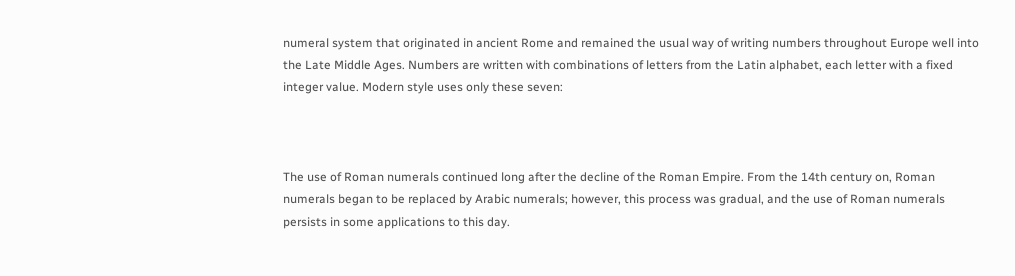numeral system that originated in ancient Rome and remained the usual way of writing numbers throughout Europe well into the Late Middle Ages. Numbers are written with combinations of letters from the Latin alphabet, each letter with a fixed integer value. Modern style uses only these seven:



The use of Roman numerals continued long after the decline of the Roman Empire. From the 14th century on, Roman numerals began to be replaced by Arabic numerals; however, this process was gradual, and the use of Roman numerals persists in some applications to this day.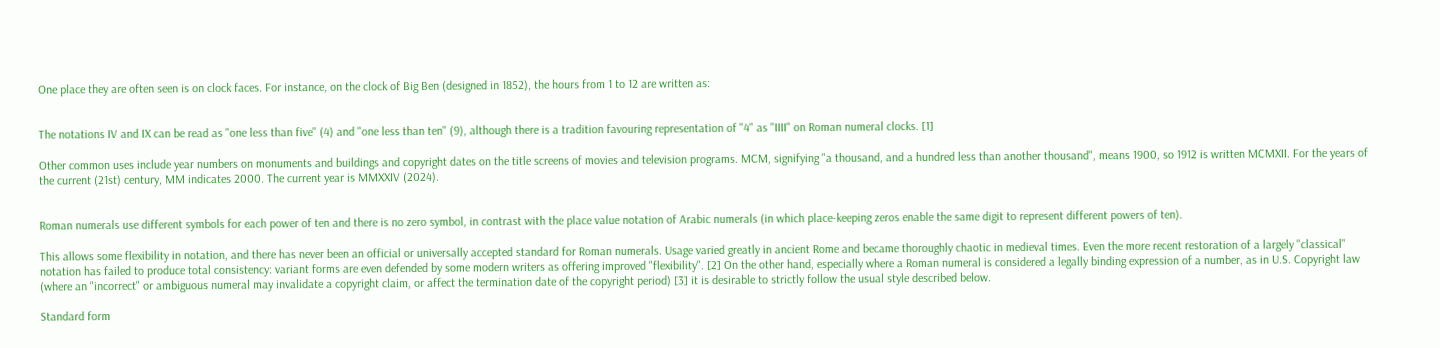One place they are often seen is on clock faces. For instance, on the clock of Big Ben (designed in 1852), the hours from 1 to 12 are written as:


The notations IV and IX can be read as "one less than five" (4) and "one less than ten" (9), although there is a tradition favouring representation of "4" as "IIII" on Roman numeral clocks. [1]

Other common uses include year numbers on monuments and buildings and copyright dates on the title screens of movies and television programs. MCM, signifying "a thousand, and a hundred less than another thousand", means 1900, so 1912 is written MCMXII. For the years of the current (21st) century, MM indicates 2000. The current year is MMXXIV (2024).


Roman numerals use different symbols for each power of ten and there is no zero symbol, in contrast with the place value notation of Arabic numerals (in which place-keeping zeros enable the same digit to represent different powers of ten).

This allows some flexibility in notation, and there has never been an official or universally accepted standard for Roman numerals. Usage varied greatly in ancient Rome and became thoroughly chaotic in medieval times. Even the more recent restoration of a largely "classical" notation has failed to produce total consistency: variant forms are even defended by some modern writers as offering improved "flexibility". [2] On the other hand, especially where a Roman numeral is considered a legally binding expression of a number, as in U.S. Copyright law (where an "incorrect" or ambiguous numeral may invalidate a copyright claim, or affect the termination date of the copyright period) [3] it is desirable to strictly follow the usual style described below.

Standard form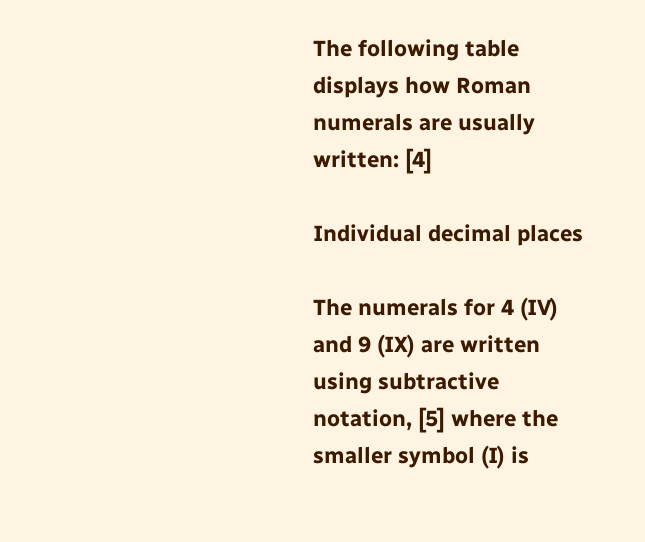The following table displays how Roman numerals are usually written: [4]

Individual decimal places

The numerals for 4 (IV) and 9 (IX) are written using subtractive notation, [5] where the smaller symbol (I) is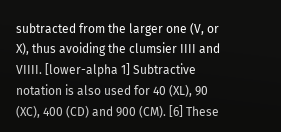subtracted from the larger one (V, or X), thus avoiding the clumsier IIII and VIIII. [lower-alpha 1] Subtractive notation is also used for 40 (XL), 90 (XC), 400 (CD) and 900 (CM). [6] These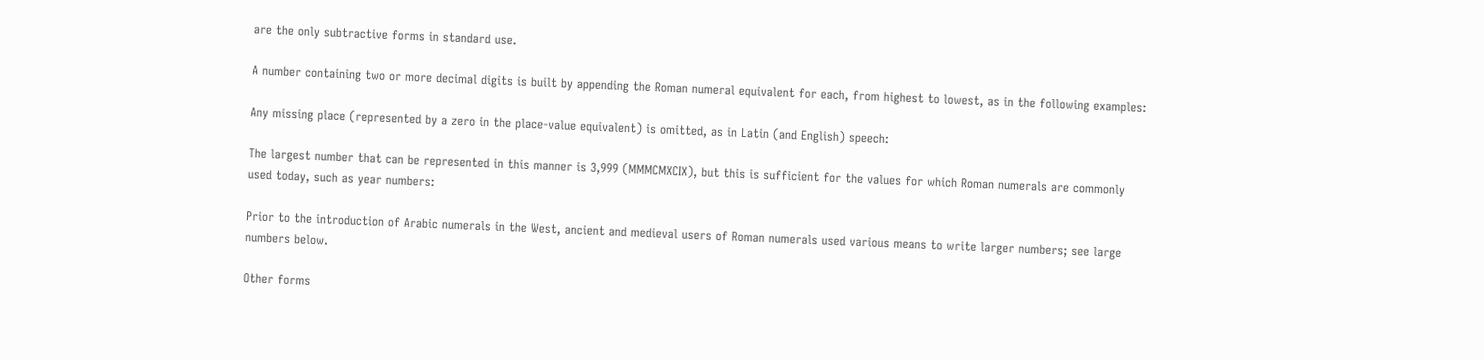are the only subtractive forms in standard use.

A number containing two or more decimal digits is built by appending the Roman numeral equivalent for each, from highest to lowest, as in the following examples:

Any missing place (represented by a zero in the place-value equivalent) is omitted, as in Latin (and English) speech:

The largest number that can be represented in this manner is 3,999 (MMMCMXCIX), but this is sufficient for the values for which Roman numerals are commonly used today, such as year numbers:

Prior to the introduction of Arabic numerals in the West, ancient and medieval users of Roman numerals used various means to write larger numbers; see large numbers below.

Other forms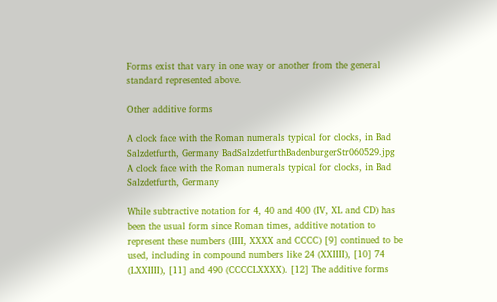Forms exist that vary in one way or another from the general standard represented above.

Other additive forms

A clock face with the Roman numerals typical for clocks, in Bad Salzdetfurth, Germany BadSalzdetfurthBadenburgerStr060529.jpg
A clock face with the Roman numerals typical for clocks, in Bad Salzdetfurth, Germany

While subtractive notation for 4, 40 and 400 (IV, XL and CD) has been the usual form since Roman times, additive notation to represent these numbers (IIII, XXXX and CCCC) [9] continued to be used, including in compound numbers like 24 (XXIIII), [10] 74 (LXXIIII), [11] and 490 (CCCCLXXXX). [12] The additive forms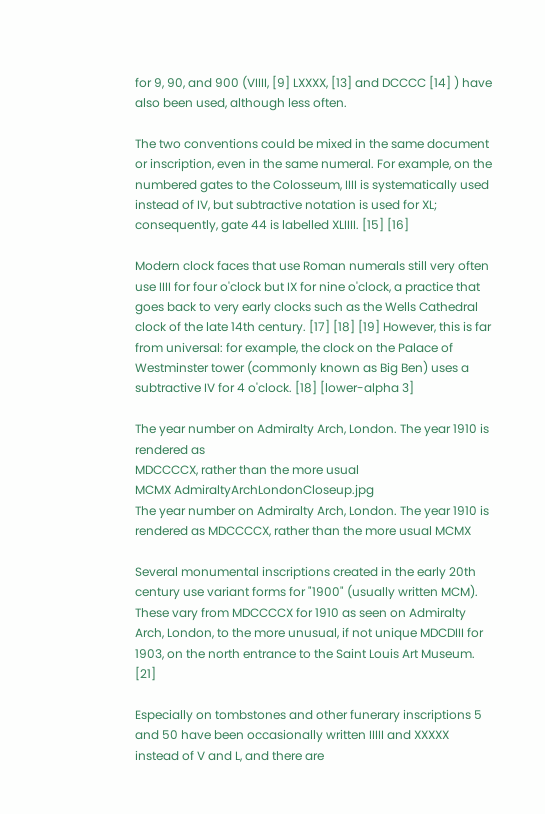for 9, 90, and 900 (VIIII, [9] LXXXX, [13] and DCCCC [14] ) have also been used, although less often.

The two conventions could be mixed in the same document or inscription, even in the same numeral. For example, on the numbered gates to the Colosseum, IIII is systematically used instead of IV, but subtractive notation is used for XL; consequently, gate 44 is labelled XLIIII. [15] [16]

Modern clock faces that use Roman numerals still very often use IIII for four o'clock but IX for nine o'clock, a practice that goes back to very early clocks such as the Wells Cathedral clock of the late 14th century. [17] [18] [19] However, this is far from universal: for example, the clock on the Palace of Westminster tower (commonly known as Big Ben) uses a subtractive IV for 4 o'clock. [18] [lower-alpha 3]

The year number on Admiralty Arch, London. The year 1910 is rendered as
MDCCCCX, rather than the more usual
MCMX AdmiraltyArchLondonCloseup.jpg
The year number on Admiralty Arch, London. The year 1910 is rendered as MDCCCCX, rather than the more usual MCMX

Several monumental inscriptions created in the early 20th century use variant forms for "1900" (usually written MCM). These vary from MDCCCCX for 1910 as seen on Admiralty Arch, London, to the more unusual, if not unique MDCDIII for 1903, on the north entrance to the Saint Louis Art Museum. [21]

Especially on tombstones and other funerary inscriptions 5 and 50 have been occasionally written IIIII and XXXXX instead of V and L, and there are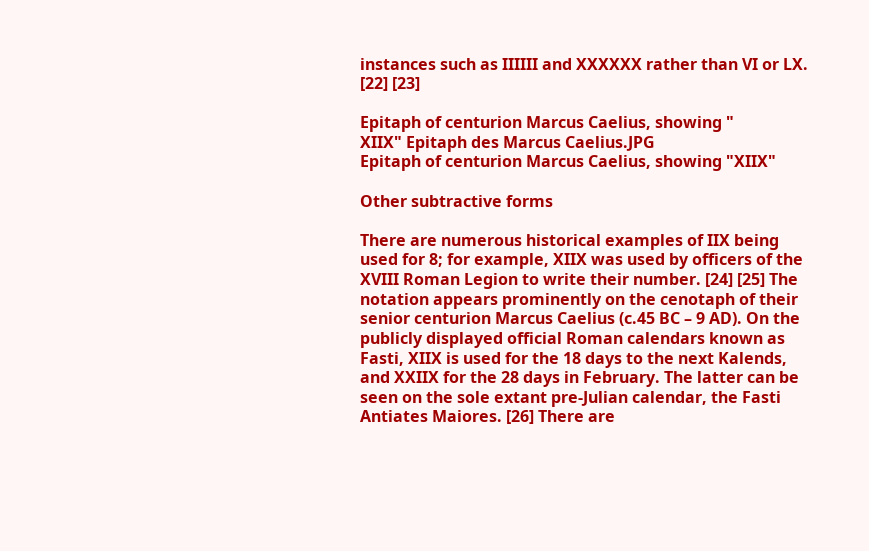instances such as IIIIII and XXXXXX rather than VI or LX. [22] [23]

Epitaph of centurion Marcus Caelius, showing "
XIIX" Epitaph des Marcus Caelius.JPG
Epitaph of centurion Marcus Caelius, showing "XIIX"

Other subtractive forms

There are numerous historical examples of IIX being used for 8; for example, XIIX was used by officers of the XVIII Roman Legion to write their number. [24] [25] The notation appears prominently on the cenotaph of their senior centurion Marcus Caelius (c.45 BC – 9 AD). On the publicly displayed official Roman calendars known as Fasti, XIIX is used for the 18 days to the next Kalends, and XXIIX for the 28 days in February. The latter can be seen on the sole extant pre-Julian calendar, the Fasti Antiates Maiores. [26] There are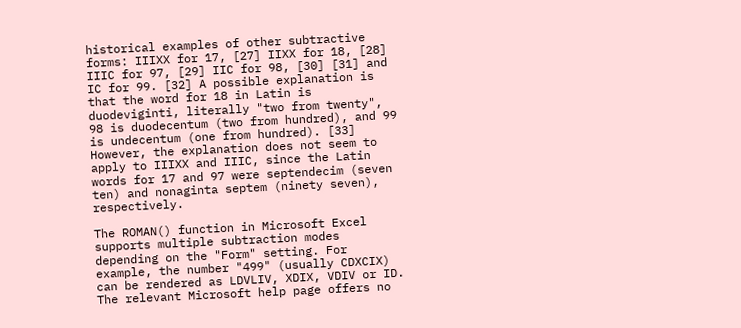historical examples of other subtractive forms: IIIXX for 17, [27] IIXX for 18, [28] IIIC for 97, [29] IIC for 98, [30] [31] and IC for 99. [32] A possible explanation is that the word for 18 in Latin is duodeviginti, literally "two from twenty", 98 is duodecentum (two from hundred), and 99 is undecentum (one from hundred). [33] However, the explanation does not seem to apply to IIIXX and IIIC, since the Latin words for 17 and 97 were septendecim (seven ten) and nonaginta septem (ninety seven), respectively.

The ROMAN() function in Microsoft Excel supports multiple subtraction modes depending on the "Form" setting. For example, the number "499" (usually CDXCIX) can be rendered as LDVLIV, XDIX, VDIV or ID. The relevant Microsoft help page offers no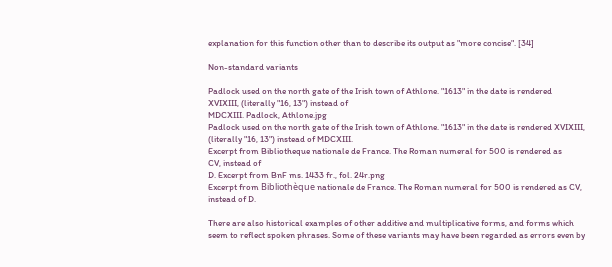explanation for this function other than to describe its output as "more concise". [34]

Non-standard variants

Padlock used on the north gate of the Irish town of Athlone. "1613" in the date is rendered
XVIXIII, (literally "16, 13") instead of
MDCXIII. Padlock, Athlone.jpg
Padlock used on the north gate of the Irish town of Athlone. "1613" in the date is rendered XVIXIII, (literally "16, 13") instead of MDCXIII.
Excerpt from Bibliotheque nationale de France. The Roman numeral for 500 is rendered as
CV, instead of
D. Excerpt from BnF ms. 1433 fr., fol. 24r.png
Excerpt from Bibliothèque nationale de France. The Roman numeral for 500 is rendered as CV, instead of D.

There are also historical examples of other additive and multiplicative forms, and forms which seem to reflect spoken phrases. Some of these variants may have been regarded as errors even by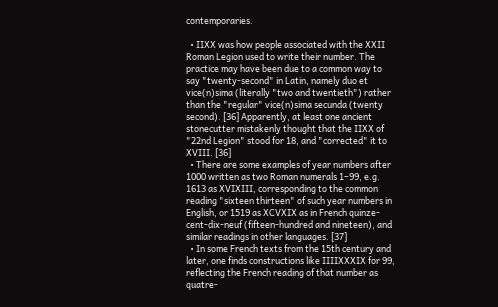contemporaries.

  • IIXX was how people associated with the XXII Roman Legion used to write their number. The practice may have been due to a common way to say "twenty-second" in Latin, namely duo et vice(n)sima (literally "two and twentieth") rather than the "regular" vice(n)sima secunda (twenty second). [36] Apparently, at least one ancient stonecutter mistakenly thought that the IIXX of "22nd Legion" stood for 18, and "corrected" it to XVIII. [36]
  • There are some examples of year numbers after 1000 written as two Roman numerals 1–99, e.g. 1613 as XVIXIII, corresponding to the common reading "sixteen thirteen" of such year numbers in English, or 1519 as XCVXIX as in French quinze-cent-dix-neuf (fifteen-hundred and nineteen), and similar readings in other languages. [37]
  • In some French texts from the 15th century and later, one finds constructions like IIIIXXXIX for 99, reflecting the French reading of that number as quatre-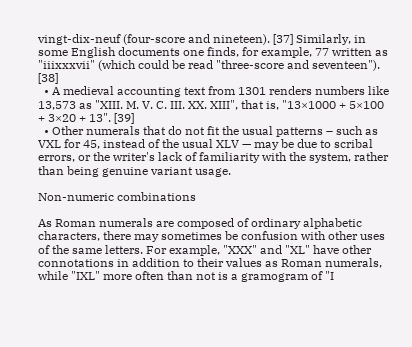vingt-dix-neuf (four-score and nineteen). [37] Similarly, in some English documents one finds, for example, 77 written as "iiixxxvii" (which could be read "three-score and seventeen"). [38]
  • A medieval accounting text from 1301 renders numbers like 13,573 as "XIII. M. V. C. III. XX. XIII", that is, "13×1000 + 5×100 + 3×20 + 13". [39]
  • Other numerals that do not fit the usual patterns – such as VXL for 45, instead of the usual XLV — may be due to scribal errors, or the writer's lack of familiarity with the system, rather than being genuine variant usage.

Non-numeric combinations

As Roman numerals are composed of ordinary alphabetic characters, there may sometimes be confusion with other uses of the same letters. For example, "XXX" and "XL" have other connotations in addition to their values as Roman numerals, while "IXL" more often than not is a gramogram of "I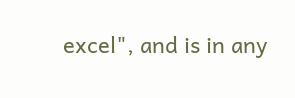excel", and is in any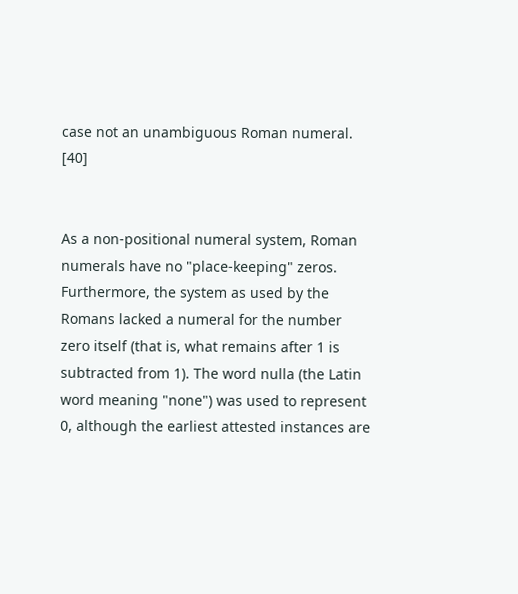case not an unambiguous Roman numeral. [40]


As a non-positional numeral system, Roman numerals have no "place-keeping" zeros. Furthermore, the system as used by the Romans lacked a numeral for the number zero itself (that is, what remains after 1 is subtracted from 1). The word nulla (the Latin word meaning "none") was used to represent 0, although the earliest attested instances are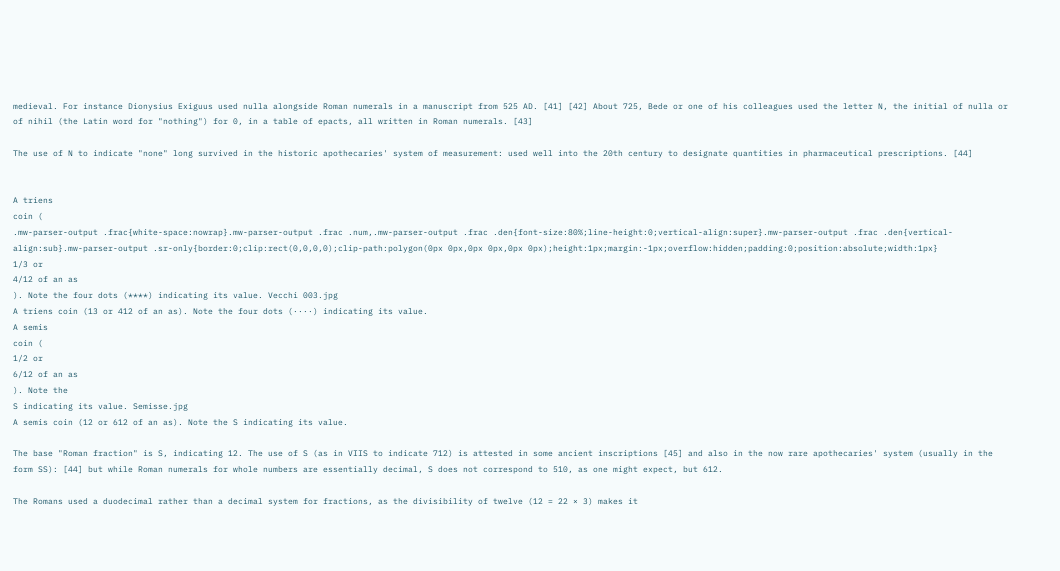medieval. For instance Dionysius Exiguus used nulla alongside Roman numerals in a manuscript from 525 AD. [41] [42] About 725, Bede or one of his colleagues used the letter N, the initial of nulla or of nihil (the Latin word for "nothing") for 0, in a table of epacts, all written in Roman numerals. [43]

The use of N to indicate "none" long survived in the historic apothecaries' system of measurement: used well into the 20th century to designate quantities in pharmaceutical prescriptions. [44]


A triens
coin (
.mw-parser-output .frac{white-space:nowrap}.mw-parser-output .frac .num,.mw-parser-output .frac .den{font-size:80%;line-height:0;vertical-align:super}.mw-parser-output .frac .den{vertical-align:sub}.mw-parser-output .sr-only{border:0;clip:rect(0,0,0,0);clip-path:polygon(0px 0px,0px 0px,0px 0px);height:1px;margin:-1px;overflow:hidden;padding:0;position:absolute;width:1px}
1/3 or
4/12 of an as
). Note the four dots (****) indicating its value. Vecchi 003.jpg
A triens coin (13 or 412 of an as). Note the four dots (····) indicating its value.
A semis
coin (
1/2 or
6/12 of an as
). Note the
S indicating its value. Semisse.jpg
A semis coin (12 or 612 of an as). Note the S indicating its value.

The base "Roman fraction" is S, indicating 12. The use of S (as in VIIS to indicate 712) is attested in some ancient inscriptions [45] and also in the now rare apothecaries' system (usually in the form SS): [44] but while Roman numerals for whole numbers are essentially decimal, S does not correspond to 510, as one might expect, but 612.

The Romans used a duodecimal rather than a decimal system for fractions, as the divisibility of twelve (12 = 22 × 3) makes it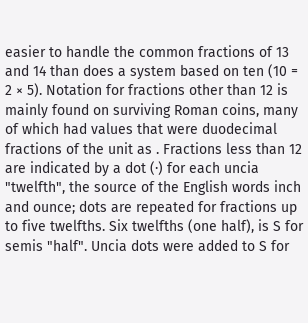easier to handle the common fractions of 13 and 14 than does a system based on ten (10 = 2 × 5). Notation for fractions other than 12 is mainly found on surviving Roman coins, many of which had values that were duodecimal fractions of the unit as . Fractions less than 12 are indicated by a dot (·) for each uncia "twelfth", the source of the English words inch and ounce; dots are repeated for fractions up to five twelfths. Six twelfths (one half), is S for semis "half". Uncia dots were added to S for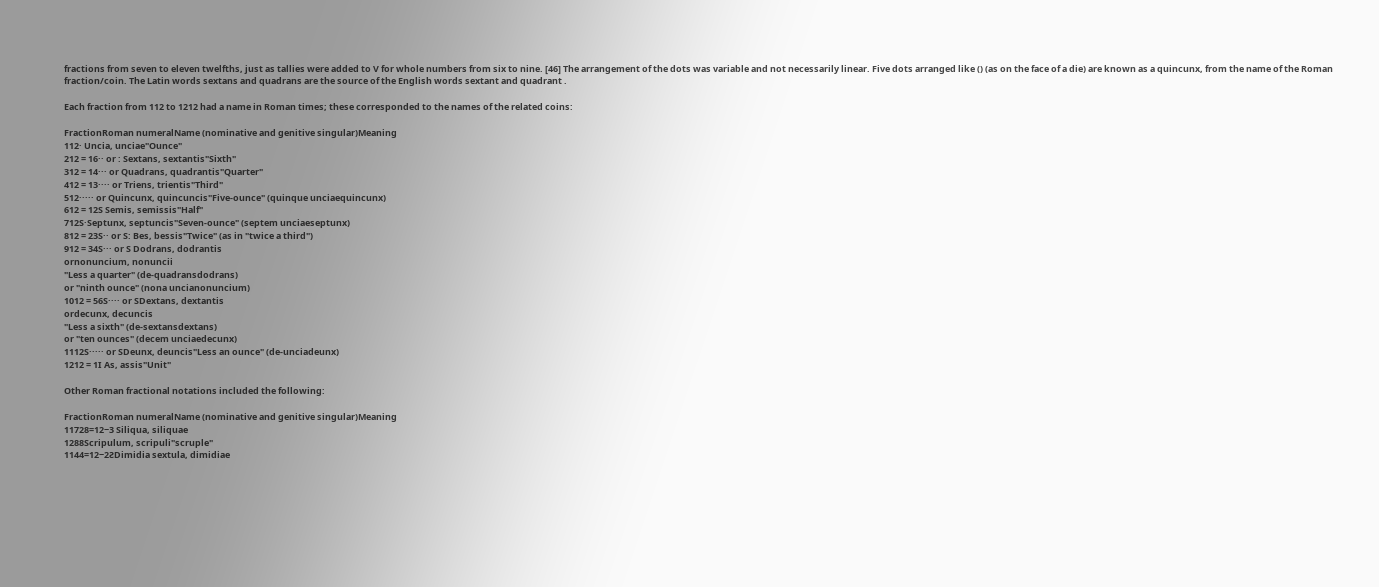fractions from seven to eleven twelfths, just as tallies were added to V for whole numbers from six to nine. [46] The arrangement of the dots was variable and not necessarily linear. Five dots arranged like () (as on the face of a die) are known as a quincunx, from the name of the Roman fraction/coin. The Latin words sextans and quadrans are the source of the English words sextant and quadrant .

Each fraction from 112 to 1212 had a name in Roman times; these corresponded to the names of the related coins:

FractionRoman numeralName (nominative and genitive singular)Meaning
112· Uncia, unciae"Ounce"
212 = 16·· or : Sextans, sextantis"Sixth"
312 = 14··· or Quadrans, quadrantis"Quarter"
412 = 13···· or Triens, trientis"Third"
512····· or Quincunx, quincuncis"Five-ounce" (quinque unciaequincunx)
612 = 12S Semis, semissis"Half"
712S·Septunx, septuncis"Seven-ounce" (septem unciaeseptunx)
812 = 23S·· or S: Bes, bessis"Twice" (as in "twice a third")
912 = 34S··· or S Dodrans, dodrantis
ornonuncium, nonuncii
"Less a quarter" (de-quadransdodrans)
or "ninth ounce" (nona uncianonuncium)
1012 = 56S···· or SDextans, dextantis
ordecunx, decuncis
"Less a sixth" (de-sextansdextans)
or "ten ounces" (decem unciaedecunx)
1112S····· or SDeunx, deuncis"Less an ounce" (de-unciadeunx)
1212 = 1I As, assis"Unit"

Other Roman fractional notations included the following:

FractionRoman numeralName (nominative and genitive singular)Meaning
11728=12−3 Siliqua, siliquae
1288Scripulum, scripuli"scruple"
1144=12−2ƧDimidia sextula, dimidiae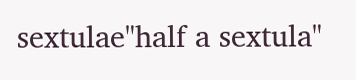sextulae"half a sextula"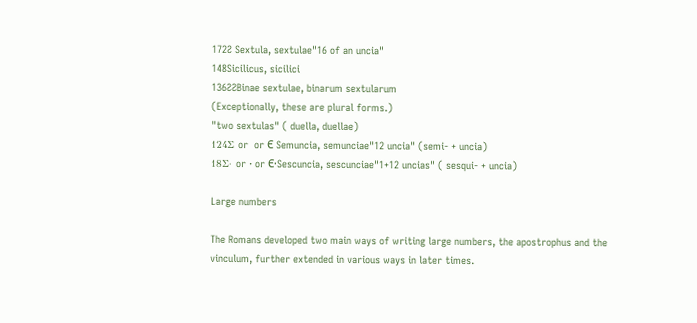172Ƨ Sextula, sextulae"16 of an uncia"
148Sicilicus, sicilici
136ƧƧBinae sextulae, binarum sextularum
(Exceptionally, these are plural forms.)
"two sextulas" ( duella, duellae)
124Σ or  or Є Semuncia, semunciae"12 uncia" (semi- + uncia)
18Σ· or · or Є·Sescuncia, sescunciae"1+12 uncias" ( sesqui- + uncia)

Large numbers

The Romans developed two main ways of writing large numbers, the apostrophus and the vinculum, further extended in various ways in later times.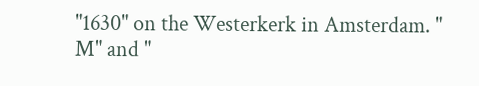"1630" on the Westerkerk in Amsterdam. "
M" and "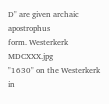D" are given archaic apostrophus
form. Westerkerk MDCXXX.jpg
"1630" on the Westerkerk in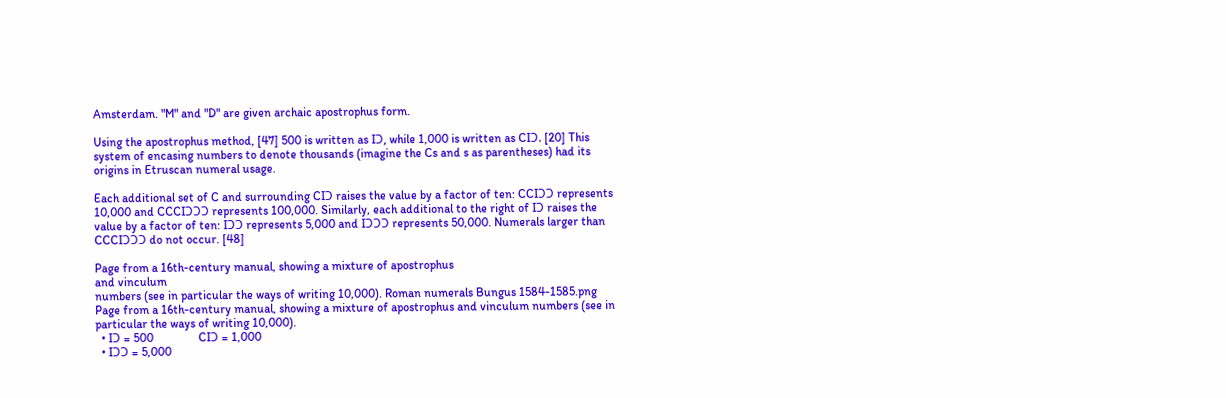Amsterdam. "M" and "D" are given archaic apostrophus form.

Using the apostrophus method, [47] 500 is written as IↃ, while 1,000 is written as CIↃ. [20] This system of encasing numbers to denote thousands (imagine the Cs and s as parentheses) had its origins in Etruscan numeral usage.

Each additional set of C and surrounding CIↃ raises the value by a factor of ten: CCIↃↃ represents 10,000 and CCCIↃↃↃ represents 100,000. Similarly, each additional to the right of IↃ raises the value by a factor of ten: IↃↃ represents 5,000 and IↃↃↃ represents 50,000. Numerals larger than CCCIↃↃↃ do not occur. [48]

Page from a 16th-century manual, showing a mixture of apostrophus
and vinculum
numbers (see in particular the ways of writing 10,000). Roman numerals Bungus 1584-1585.png
Page from a 16th-century manual, showing a mixture of apostrophus and vinculum numbers (see in particular the ways of writing 10,000).
  • IↃ = 500               CIↃ = 1,000
  • IↃↃ = 5,000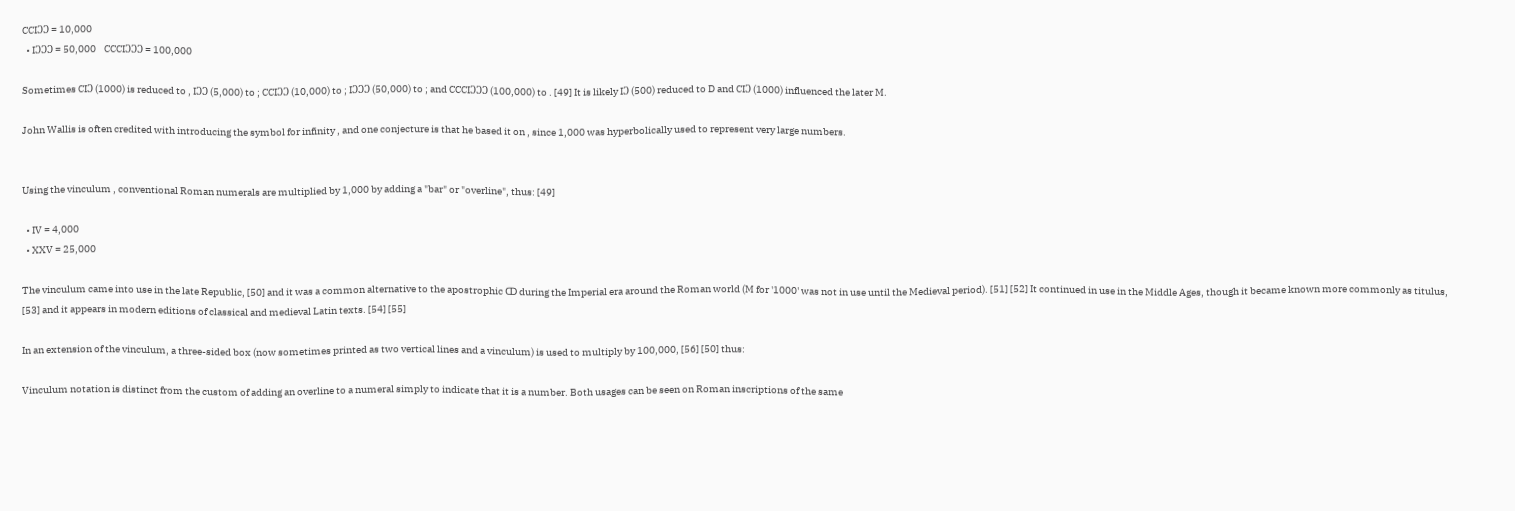CCIↃↃ = 10,000
  • IↃↃↃ = 50,000    CCCIↃↃↃ = 100,000

Sometimes CIↃ (1000) is reduced to , IↃↃ (5,000) to ; CCIↃↃ (10,000) to ; IↃↃↃ (50,000) to ; and CCCIↃↃↃ (100,000) to . [49] It is likely IↃ (500) reduced to D and CIↃ (1000) influenced the later M.

John Wallis is often credited with introducing the symbol for infinity , and one conjecture is that he based it on , since 1,000 was hyperbolically used to represent very large numbers.


Using the vinculum , conventional Roman numerals are multiplied by 1,000 by adding a "bar" or "overline", thus: [49]

  • IV = 4,000
  • XXV = 25,000

The vinculum came into use in the late Republic, [50] and it was a common alternative to the apostrophic ↀ during the Imperial era around the Roman world (M for '1000' was not in use until the Medieval period). [51] [52] It continued in use in the Middle Ages, though it became known more commonly as titulus, [53] and it appears in modern editions of classical and medieval Latin texts. [54] [55]

In an extension of the vinculum, a three-sided box (now sometimes printed as two vertical lines and a vinculum) is used to multiply by 100,000, [56] [50] thus:

Vinculum notation is distinct from the custom of adding an overline to a numeral simply to indicate that it is a number. Both usages can be seen on Roman inscriptions of the same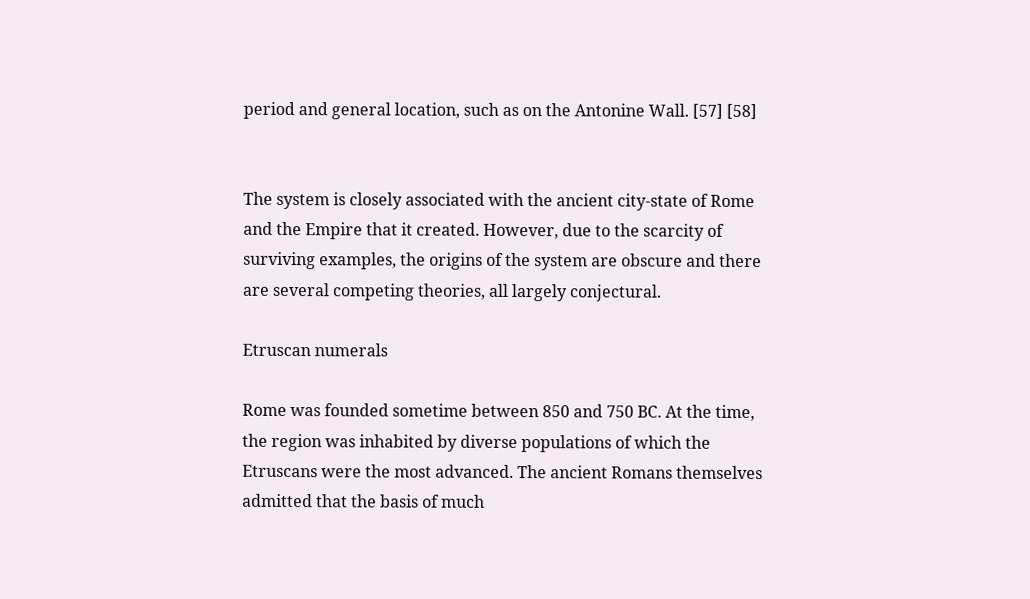period and general location, such as on the Antonine Wall. [57] [58]


The system is closely associated with the ancient city-state of Rome and the Empire that it created. However, due to the scarcity of surviving examples, the origins of the system are obscure and there are several competing theories, all largely conjectural.

Etruscan numerals

Rome was founded sometime between 850 and 750 BC. At the time, the region was inhabited by diverse populations of which the Etruscans were the most advanced. The ancient Romans themselves admitted that the basis of much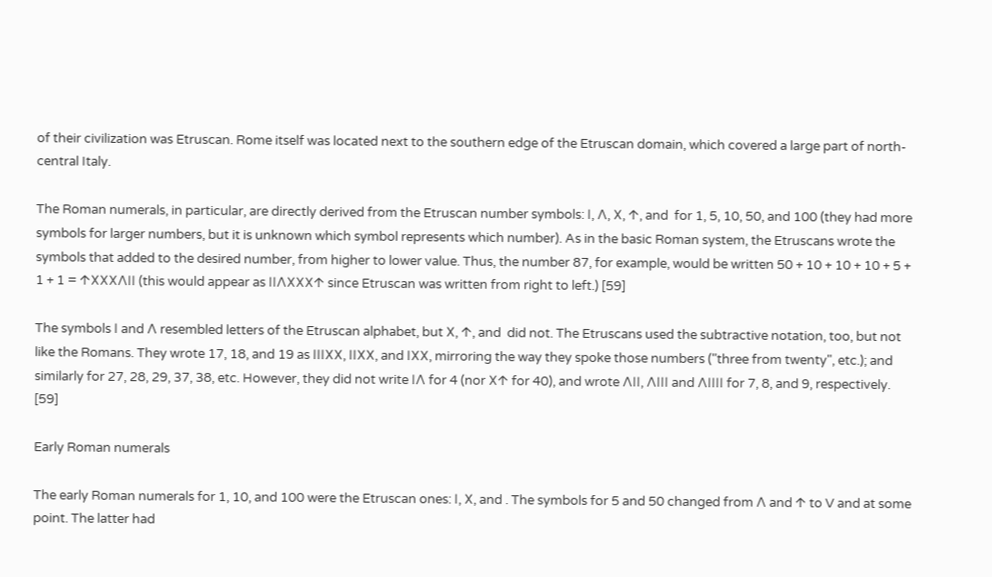of their civilization was Etruscan. Rome itself was located next to the southern edge of the Etruscan domain, which covered a large part of north-central Italy.

The Roman numerals, in particular, are directly derived from the Etruscan number symbols: 𐌠, 𐌡, 𐌢, 𐌣, and  for 1, 5, 10, 50, and 100 (they had more symbols for larger numbers, but it is unknown which symbol represents which number). As in the basic Roman system, the Etruscans wrote the symbols that added to the desired number, from higher to lower value. Thus, the number 87, for example, would be written 50 + 10 + 10 + 10 + 5 + 1 + 1 = 𐌣𐌢𐌢𐌢𐌡𐌠𐌠 (this would appear as 𐌠𐌠𐌡𐌢𐌢𐌢𐌣 since Etruscan was written from right to left.) [59]

The symbols 𐌠 and 𐌡 resembled letters of the Etruscan alphabet, but 𐌢, 𐌣, and  did not. The Etruscans used the subtractive notation, too, but not like the Romans. They wrote 17, 18, and 19 as 𐌠𐌠𐌠𐌢𐌢, 𐌠𐌠𐌢𐌢, and 𐌠𐌢𐌢, mirroring the way they spoke those numbers ("three from twenty", etc.); and similarly for 27, 28, 29, 37, 38, etc. However, they did not write 𐌠𐌡 for 4 (nor 𐌢𐌣 for 40), and wrote 𐌡𐌠𐌠, 𐌡𐌠𐌠𐌠 and 𐌡𐌠𐌠𐌠𐌠 for 7, 8, and 9, respectively. [59]

Early Roman numerals

The early Roman numerals for 1, 10, and 100 were the Etruscan ones: 𐌠, 𐌢, and . The symbols for 5 and 50 changed from 𐌡 and 𐌣 to V and at some point. The latter had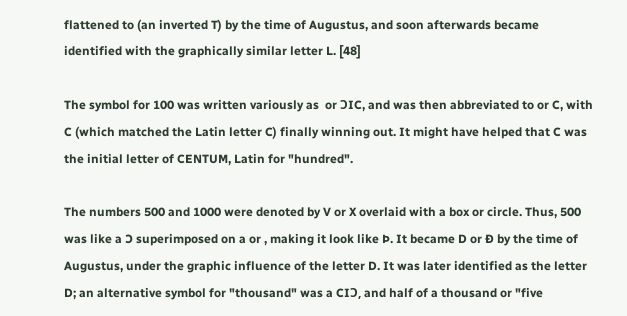flattened to (an inverted T) by the time of Augustus, and soon afterwards became identified with the graphically similar letter L. [48]

The symbol for 100 was written variously as  or ↃIC, and was then abbreviated to or C, with C (which matched the Latin letter C) finally winning out. It might have helped that C was the initial letter of CENTUM, Latin for "hundred".

The numbers 500 and 1000 were denoted by V or X overlaid with a box or circle. Thus, 500 was like a Ɔ superimposed on a or , making it look like Þ. It became D or Ð by the time of Augustus, under the graphic influence of the letter D. It was later identified as the letter D; an alternative symbol for "thousand" was a CIↃ, and half of a thousand or "five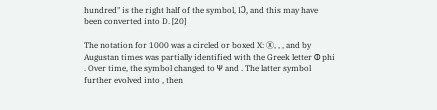hundred" is the right half of the symbol, IↃ, and this may have been converted into D. [20]

The notation for 1000 was a circled or boxed X: Ⓧ, , , and by Augustan times was partially identified with the Greek letter Φ phi . Over time, the symbol changed to Ψ and . The latter symbol further evolved into , then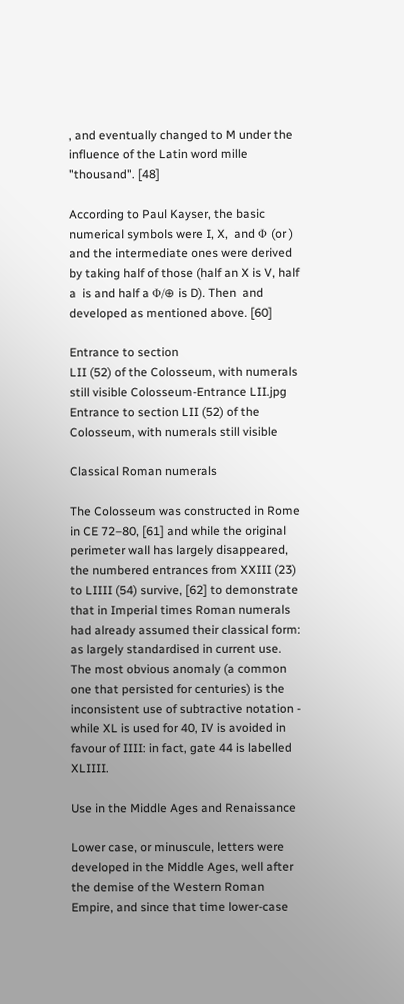, and eventually changed to M under the influence of the Latin word mille "thousand". [48]

According to Paul Kayser, the basic numerical symbols were I, X,  and Φ (or ) and the intermediate ones were derived by taking half of those (half an X is V, half a  is and half a Φ/⊕ is D). Then  and  developed as mentioned above. [60]

Entrance to section
LII (52) of the Colosseum, with numerals still visible Colosseum-Entrance LII.jpg
Entrance to section LII (52) of the Colosseum, with numerals still visible

Classical Roman numerals

The Colosseum was constructed in Rome in CE 72–80, [61] and while the original perimeter wall has largely disappeared, the numbered entrances from XXIII (23) to LIIII (54) survive, [62] to demonstrate that in Imperial times Roman numerals had already assumed their classical form: as largely standardised in current use. The most obvious anomaly (a common one that persisted for centuries) is the inconsistent use of subtractive notation - while XL is used for 40, IV is avoided in favour of IIII: in fact, gate 44 is labelled XLIIII.

Use in the Middle Ages and Renaissance

Lower case, or minuscule, letters were developed in the Middle Ages, well after the demise of the Western Roman Empire, and since that time lower-case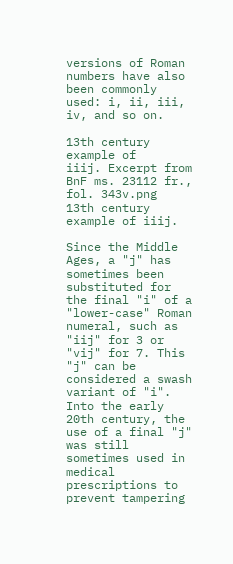versions of Roman numbers have also been commonly used: i, ii, iii, iv, and so on.

13th century example of
iiij. Excerpt from BnF ms. 23112 fr., fol. 343v.png
13th century example of iiij.

Since the Middle Ages, a "j" has sometimes been substituted for the final "i" of a "lower-case" Roman numeral, such as "iij" for 3 or "vij" for 7. This "j" can be considered a swash variant of "i". Into the early 20th century, the use of a final "j" was still sometimes used in medical prescriptions to prevent tampering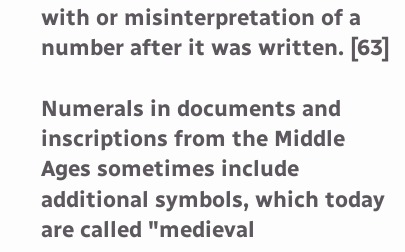with or misinterpretation of a number after it was written. [63]

Numerals in documents and inscriptions from the Middle Ages sometimes include additional symbols, which today are called "medieval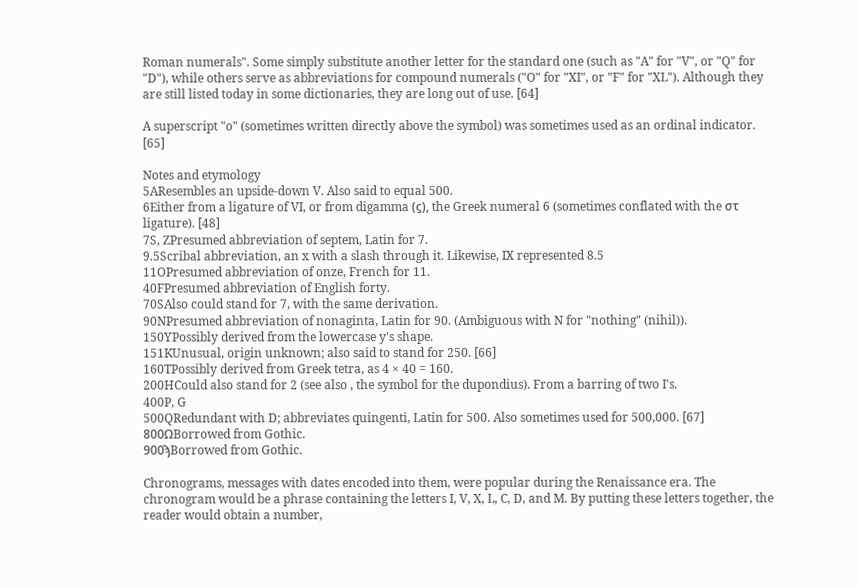Roman numerals". Some simply substitute another letter for the standard one (such as "A" for "V", or "Q" for "D"), while others serve as abbreviations for compound numerals ("O" for "XI", or "F" for "XL"). Although they are still listed today in some dictionaries, they are long out of use. [64]

A superscript "o" (sometimes written directly above the symbol) was sometimes used as an ordinal indicator. [65]

Notes and etymology
5AResembles an upside-down V. Also said to equal 500.
6Either from a ligature of VI, or from digamma (ϛ), the Greek numeral 6 (sometimes conflated with the στ ligature). [48]
7S, ZPresumed abbreviation of septem, Latin for 7.
9.5Scribal abbreviation, an x with a slash through it. Likewise, IX̷ represented 8.5
11OPresumed abbreviation of onze, French for 11.
40FPresumed abbreviation of English forty.
70SAlso could stand for 7, with the same derivation.
90NPresumed abbreviation of nonaginta, Latin for 90. (Ambiguous with N for "nothing" (nihil)).
150YPossibly derived from the lowercase y's shape.
151KUnusual, origin unknown; also said to stand for 250. [66]
160TPossibly derived from Greek tetra, as 4 × 40 = 160.
200HCould also stand for 2 (see also , the symbol for the dupondius). From a barring of two I's.
400P, G
500QRedundant with D; abbreviates quingenti, Latin for 500. Also sometimes used for 500,000. [67]
800ΩBorrowed from Gothic.
900ϡBorrowed from Gothic.

Chronograms, messages with dates encoded into them, were popular during the Renaissance era. The chronogram would be a phrase containing the letters I, V, X, L, C, D, and M. By putting these letters together, the reader would obtain a number,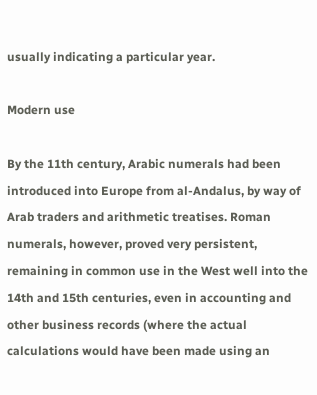usually indicating a particular year.

Modern use

By the 11th century, Arabic numerals had been introduced into Europe from al-Andalus, by way of Arab traders and arithmetic treatises. Roman numerals, however, proved very persistent, remaining in common use in the West well into the 14th and 15th centuries, even in accounting and other business records (where the actual calculations would have been made using an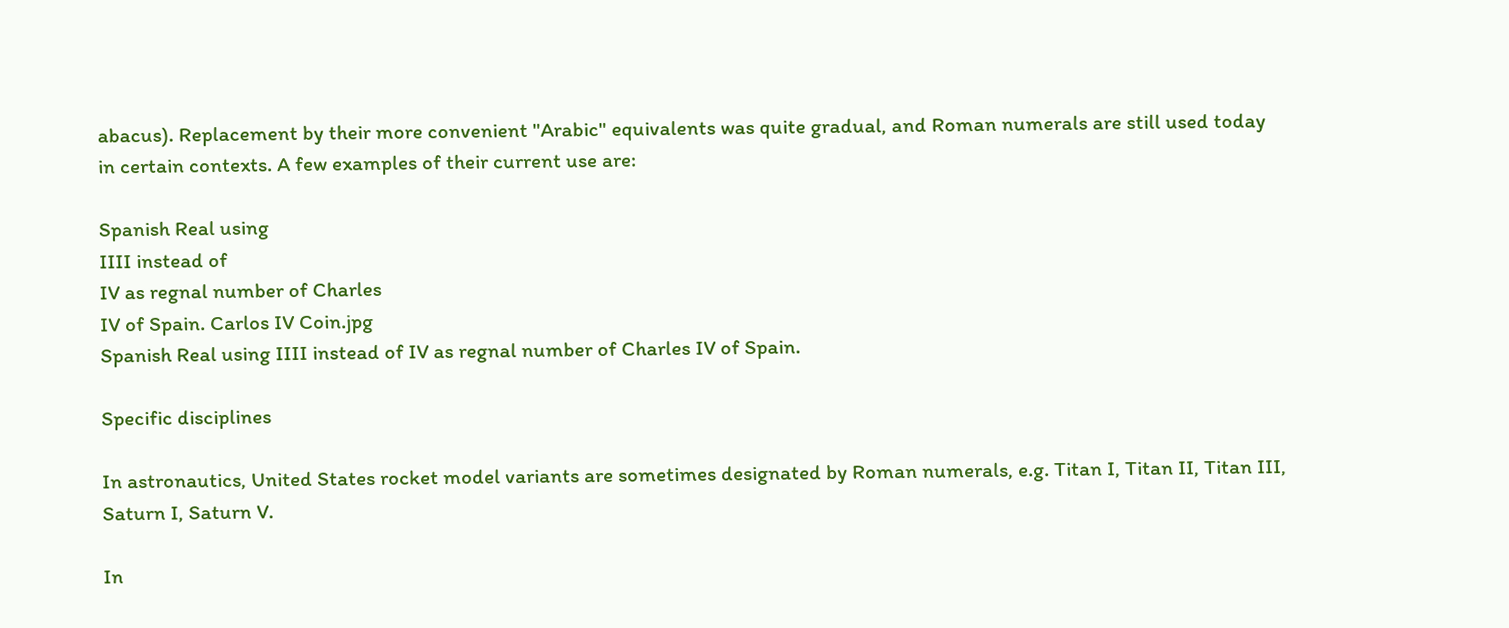abacus). Replacement by their more convenient "Arabic" equivalents was quite gradual, and Roman numerals are still used today in certain contexts. A few examples of their current use are:

Spanish Real using
IIII instead of
IV as regnal number of Charles
IV of Spain. Carlos IV Coin.jpg
Spanish Real using IIII instead of IV as regnal number of Charles IV of Spain.

Specific disciplines

In astronautics, United States rocket model variants are sometimes designated by Roman numerals, e.g. Titan I, Titan II, Titan III, Saturn I, Saturn V.

In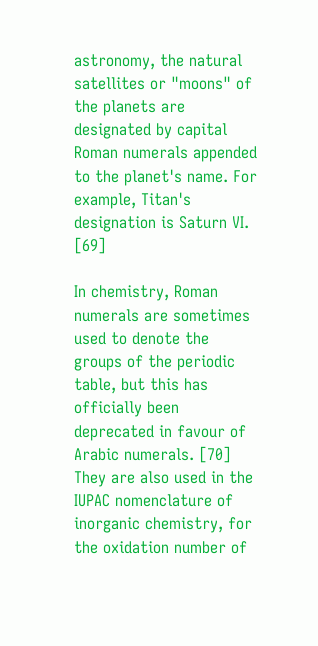astronomy, the natural satellites or "moons" of the planets are designated by capital Roman numerals appended to the planet's name. For example, Titan's designation is Saturn VI. [69]

In chemistry, Roman numerals are sometimes used to denote the groups of the periodic table, but this has officially been deprecated in favour of Arabic numerals. [70] They are also used in the IUPAC nomenclature of inorganic chemistry, for the oxidation number of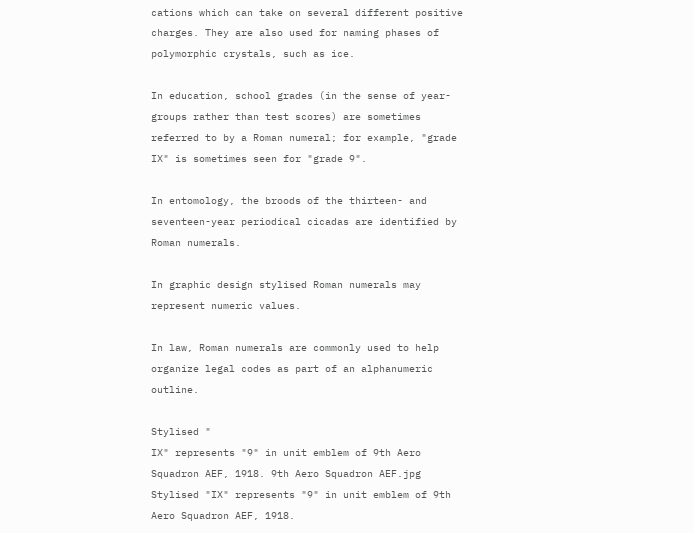cations which can take on several different positive charges. They are also used for naming phases of polymorphic crystals, such as ice.

In education, school grades (in the sense of year-groups rather than test scores) are sometimes referred to by a Roman numeral; for example, "grade IX" is sometimes seen for "grade 9".

In entomology, the broods of the thirteen- and seventeen-year periodical cicadas are identified by Roman numerals.

In graphic design stylised Roman numerals may represent numeric values.

In law, Roman numerals are commonly used to help organize legal codes as part of an alphanumeric outline.

Stylised "
IX" represents "9" in unit emblem of 9th Aero Squadron AEF, 1918. 9th Aero Squadron AEF.jpg
Stylised "IX" represents "9" in unit emblem of 9th Aero Squadron AEF, 1918.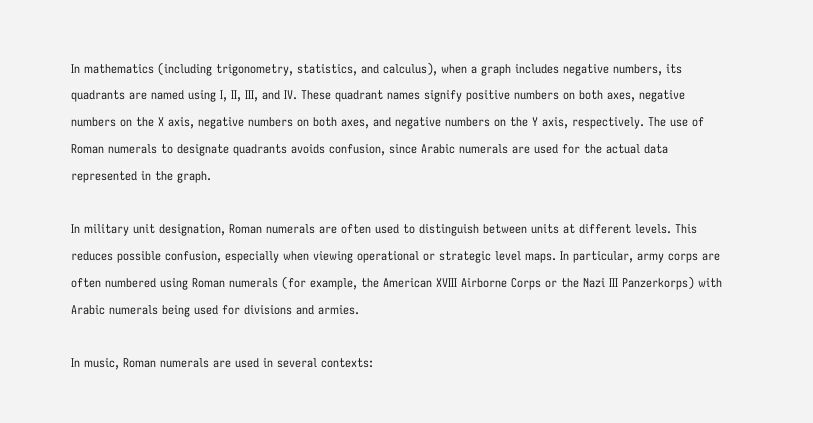In mathematics (including trigonometry, statistics, and calculus), when a graph includes negative numbers, its quadrants are named using I, II, III, and IV. These quadrant names signify positive numbers on both axes, negative numbers on the X axis, negative numbers on both axes, and negative numbers on the Y axis, respectively. The use of Roman numerals to designate quadrants avoids confusion, since Arabic numerals are used for the actual data represented in the graph.

In military unit designation, Roman numerals are often used to distinguish between units at different levels. This reduces possible confusion, especially when viewing operational or strategic level maps. In particular, army corps are often numbered using Roman numerals (for example, the American XVIII Airborne Corps or the Nazi III Panzerkorps) with Arabic numerals being used for divisions and armies.

In music, Roman numerals are used in several contexts: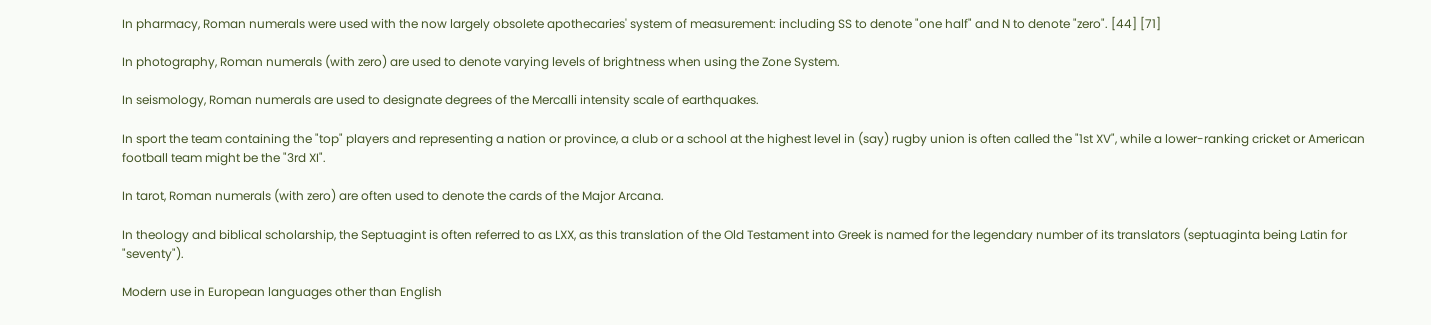In pharmacy, Roman numerals were used with the now largely obsolete apothecaries' system of measurement: including SS to denote "one half" and N to denote "zero". [44] [71]

In photography, Roman numerals (with zero) are used to denote varying levels of brightness when using the Zone System.

In seismology, Roman numerals are used to designate degrees of the Mercalli intensity scale of earthquakes.

In sport the team containing the "top" players and representing a nation or province, a club or a school at the highest level in (say) rugby union is often called the "1st XV", while a lower-ranking cricket or American football team might be the "3rd XI".

In tarot, Roman numerals (with zero) are often used to denote the cards of the Major Arcana.

In theology and biblical scholarship, the Septuagint is often referred to as LXX, as this translation of the Old Testament into Greek is named for the legendary number of its translators (septuaginta being Latin for "seventy").

Modern use in European languages other than English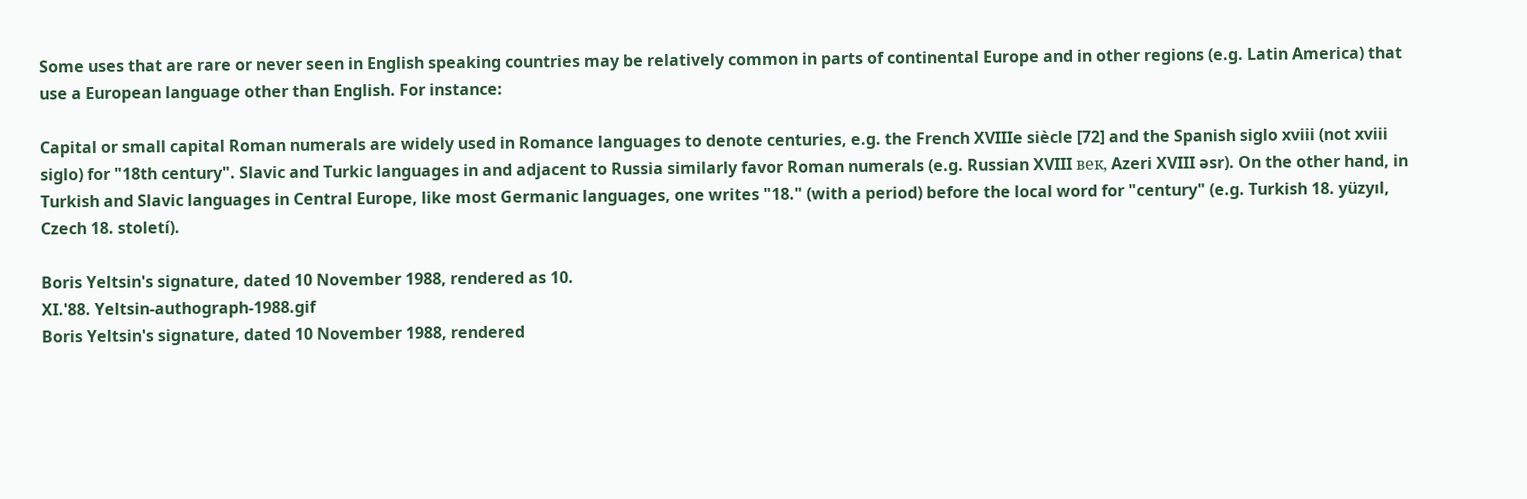Some uses that are rare or never seen in English speaking countries may be relatively common in parts of continental Europe and in other regions (e.g. Latin America) that use a European language other than English. For instance:

Capital or small capital Roman numerals are widely used in Romance languages to denote centuries, e.g. the French XVIIIe siècle [72] and the Spanish siglo xviii (not xviii siglo) for "18th century". Slavic and Turkic languages in and adjacent to Russia similarly favor Roman numerals (e.g. Russian XVIII век, Azeri XVIII əsr). On the other hand, in Turkish and Slavic languages in Central Europe, like most Germanic languages, one writes "18." (with a period) before the local word for "century" (e.g. Turkish 18. yüzyıl, Czech 18. století).

Boris Yeltsin's signature, dated 10 November 1988, rendered as 10.
XI.'88. Yeltsin-authograph-1988.gif
Boris Yeltsin's signature, dated 10 November 1988, rendered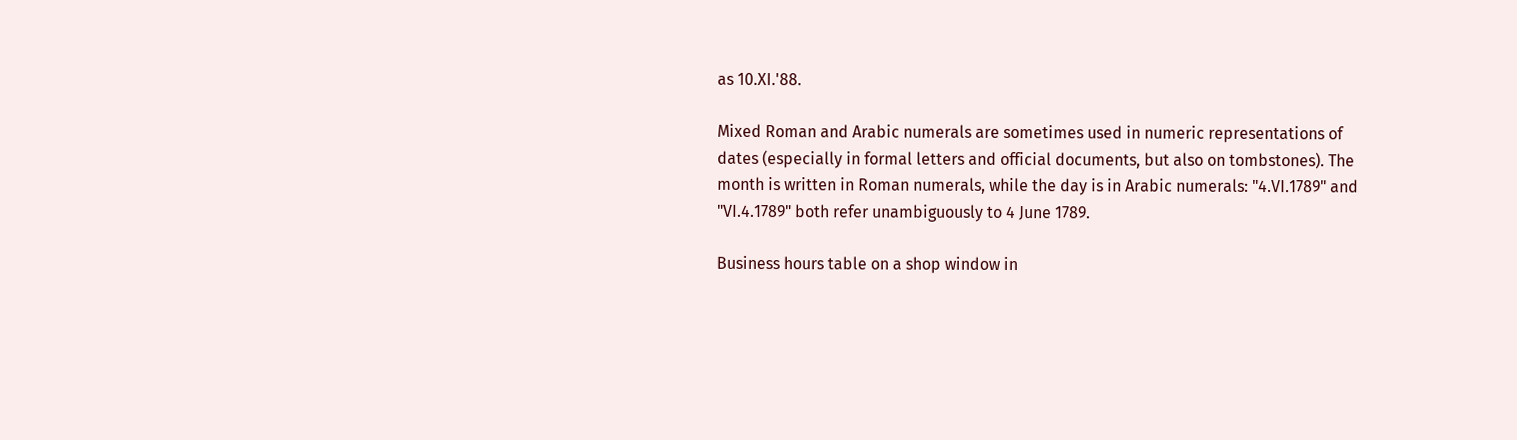as 10.XI.'88.

Mixed Roman and Arabic numerals are sometimes used in numeric representations of dates (especially in formal letters and official documents, but also on tombstones). The month is written in Roman numerals, while the day is in Arabic numerals: "4.VI.1789" and "VI.4.1789" both refer unambiguously to 4 June 1789.

Business hours table on a shop window in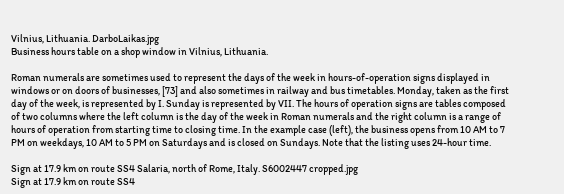Vilnius, Lithuania. DarboLaikas.jpg
Business hours table on a shop window in Vilnius, Lithuania.

Roman numerals are sometimes used to represent the days of the week in hours-of-operation signs displayed in windows or on doors of businesses, [73] and also sometimes in railway and bus timetables. Monday, taken as the first day of the week, is represented by I. Sunday is represented by VII. The hours of operation signs are tables composed of two columns where the left column is the day of the week in Roman numerals and the right column is a range of hours of operation from starting time to closing time. In the example case (left), the business opens from 10 AM to 7 PM on weekdays, 10 AM to 5 PM on Saturdays and is closed on Sundays. Note that the listing uses 24-hour time.

Sign at 17.9 km on route SS4 Salaria, north of Rome, Italy. S6002447 cropped.jpg
Sign at 17.9 km on route SS4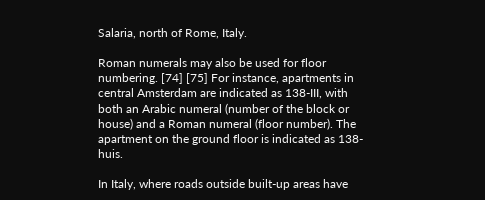Salaria, north of Rome, Italy.

Roman numerals may also be used for floor numbering. [74] [75] For instance, apartments in central Amsterdam are indicated as 138-III, with both an Arabic numeral (number of the block or house) and a Roman numeral (floor number). The apartment on the ground floor is indicated as 138-huis.

In Italy, where roads outside built-up areas have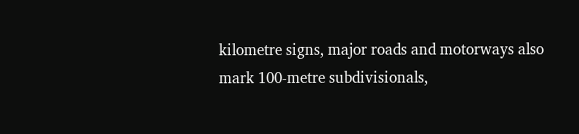kilometre signs, major roads and motorways also mark 100-metre subdivisionals,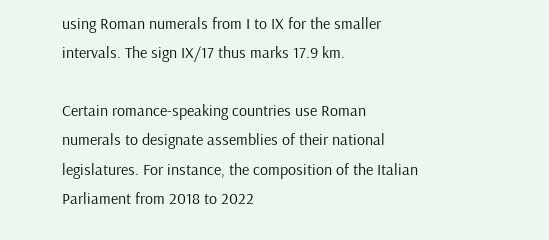using Roman numerals from I to IX for the smaller intervals. The sign IX/17 thus marks 17.9 km.

Certain romance-speaking countries use Roman numerals to designate assemblies of their national legislatures. For instance, the composition of the Italian Parliament from 2018 to 2022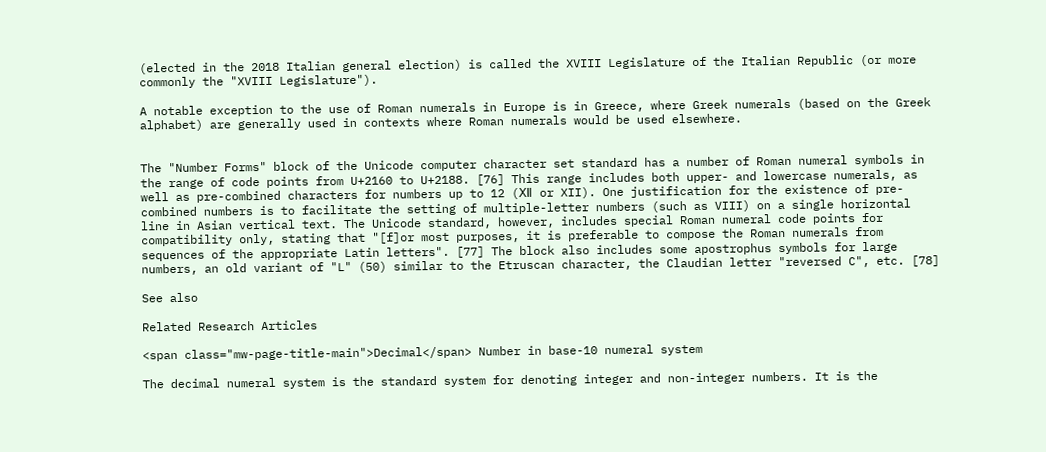(elected in the 2018 Italian general election) is called the XVIII Legislature of the Italian Republic (or more commonly the "XVIII Legislature").

A notable exception to the use of Roman numerals in Europe is in Greece, where Greek numerals (based on the Greek alphabet) are generally used in contexts where Roman numerals would be used elsewhere.


The "Number Forms" block of the Unicode computer character set standard has a number of Roman numeral symbols in the range of code points from U+2160 to U+2188. [76] This range includes both upper- and lowercase numerals, as well as pre-combined characters for numbers up to 12 (Ⅻ or XII). One justification for the existence of pre-combined numbers is to facilitate the setting of multiple-letter numbers (such as VIII) on a single horizontal line in Asian vertical text. The Unicode standard, however, includes special Roman numeral code points for compatibility only, stating that "[f]or most purposes, it is preferable to compose the Roman numerals from sequences of the appropriate Latin letters". [77] The block also includes some apostrophus symbols for large numbers, an old variant of "L" (50) similar to the Etruscan character, the Claudian letter "reversed C", etc. [78]

See also

Related Research Articles

<span class="mw-page-title-main">Decimal</span> Number in base-10 numeral system

The decimal numeral system is the standard system for denoting integer and non-integer numbers. It is the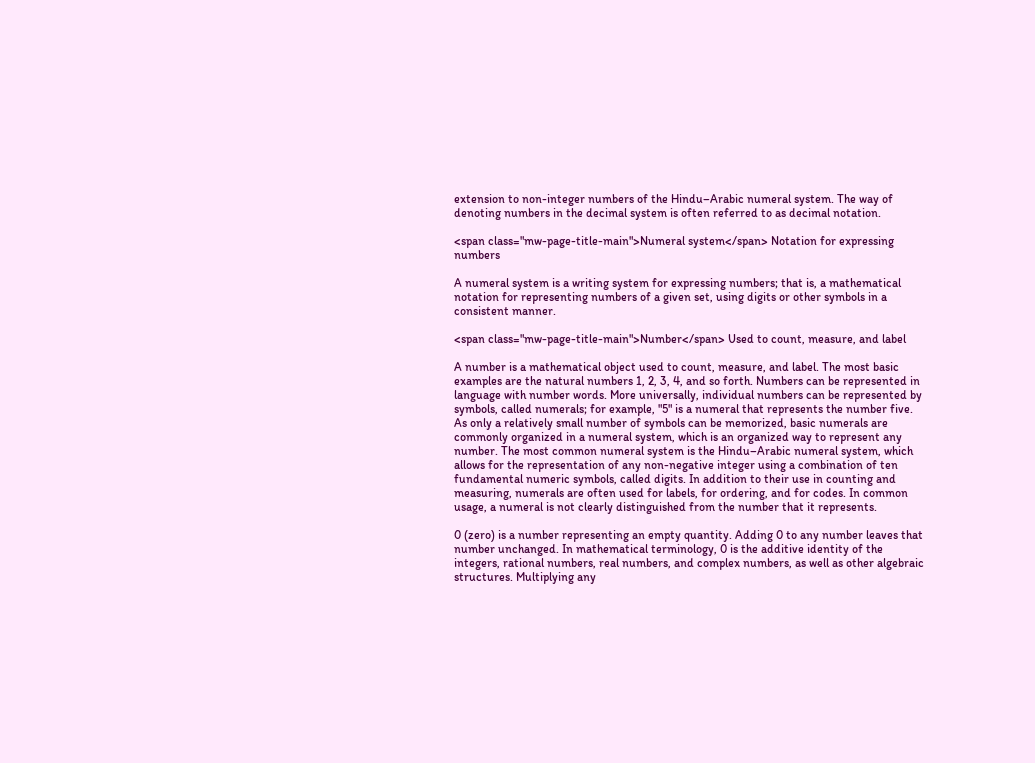extension to non-integer numbers of the Hindu–Arabic numeral system. The way of denoting numbers in the decimal system is often referred to as decimal notation.

<span class="mw-page-title-main">Numeral system</span> Notation for expressing numbers

A numeral system is a writing system for expressing numbers; that is, a mathematical notation for representing numbers of a given set, using digits or other symbols in a consistent manner.

<span class="mw-page-title-main">Number</span> Used to count, measure, and label

A number is a mathematical object used to count, measure, and label. The most basic examples are the natural numbers 1, 2, 3, 4, and so forth. Numbers can be represented in language with number words. More universally, individual numbers can be represented by symbols, called numerals; for example, "5" is a numeral that represents the number five. As only a relatively small number of symbols can be memorized, basic numerals are commonly organized in a numeral system, which is an organized way to represent any number. The most common numeral system is the Hindu–Arabic numeral system, which allows for the representation of any non-negative integer using a combination of ten fundamental numeric symbols, called digits. In addition to their use in counting and measuring, numerals are often used for labels, for ordering, and for codes. In common usage, a numeral is not clearly distinguished from the number that it represents.

0 (zero) is a number representing an empty quantity. Adding 0 to any number leaves that number unchanged. In mathematical terminology, 0 is the additive identity of the integers, rational numbers, real numbers, and complex numbers, as well as other algebraic structures. Multiplying any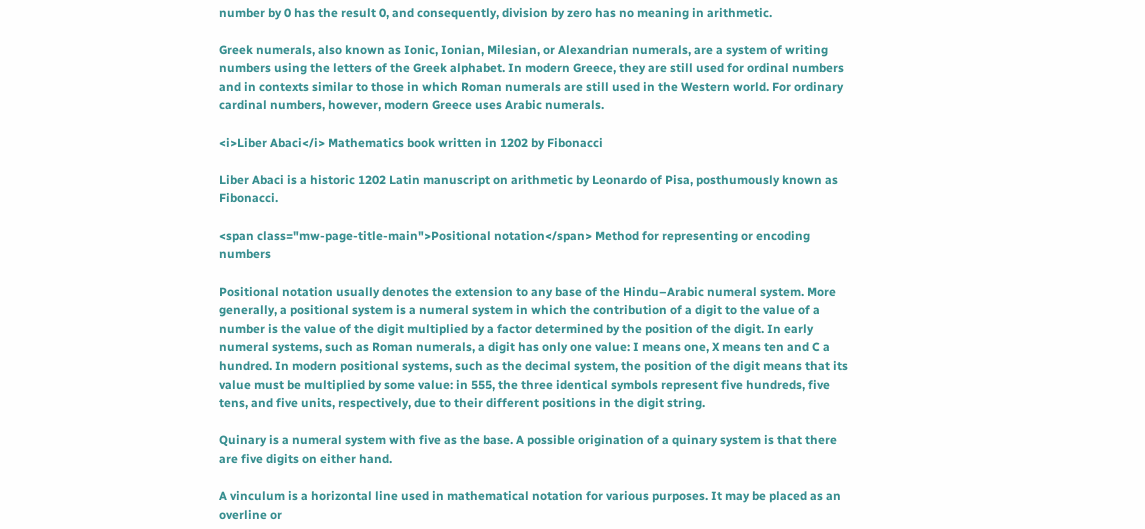number by 0 has the result 0, and consequently, division by zero has no meaning in arithmetic.

Greek numerals, also known as Ionic, Ionian, Milesian, or Alexandrian numerals, are a system of writing numbers using the letters of the Greek alphabet. In modern Greece, they are still used for ordinal numbers and in contexts similar to those in which Roman numerals are still used in the Western world. For ordinary cardinal numbers, however, modern Greece uses Arabic numerals.

<i>Liber Abaci</i> Mathematics book written in 1202 by Fibonacci

Liber Abaci is a historic 1202 Latin manuscript on arithmetic by Leonardo of Pisa, posthumously known as Fibonacci.

<span class="mw-page-title-main">Positional notation</span> Method for representing or encoding numbers

Positional notation usually denotes the extension to any base of the Hindu–Arabic numeral system. More generally, a positional system is a numeral system in which the contribution of a digit to the value of a number is the value of the digit multiplied by a factor determined by the position of the digit. In early numeral systems, such as Roman numerals, a digit has only one value: I means one, X means ten and C a hundred. In modern positional systems, such as the decimal system, the position of the digit means that its value must be multiplied by some value: in 555, the three identical symbols represent five hundreds, five tens, and five units, respectively, due to their different positions in the digit string.

Quinary is a numeral system with five as the base. A possible origination of a quinary system is that there are five digits on either hand.

A vinculum is a horizontal line used in mathematical notation for various purposes. It may be placed as an overline or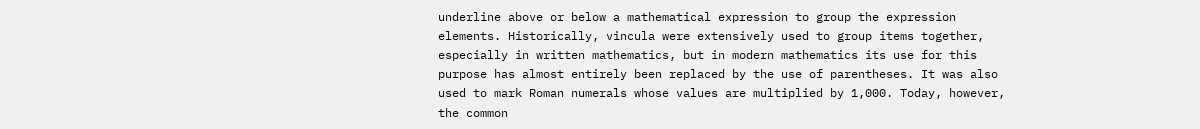underline above or below a mathematical expression to group the expression elements. Historically, vincula were extensively used to group items together, especially in written mathematics, but in modern mathematics its use for this purpose has almost entirely been replaced by the use of parentheses. It was also used to mark Roman numerals whose values are multiplied by 1,000. Today, however, the common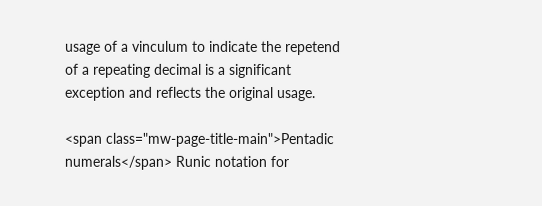usage of a vinculum to indicate the repetend of a repeating decimal is a significant exception and reflects the original usage.

<span class="mw-page-title-main">Pentadic numerals</span> Runic notation for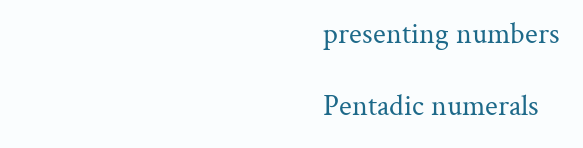presenting numbers

Pentadic numerals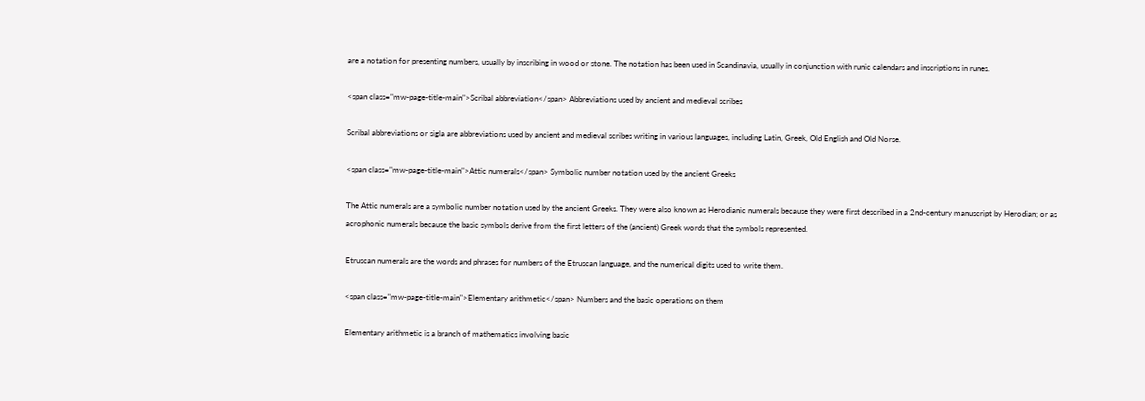are a notation for presenting numbers, usually by inscribing in wood or stone. The notation has been used in Scandinavia, usually in conjunction with runic calendars and inscriptions in runes.

<span class="mw-page-title-main">Scribal abbreviation</span> Abbreviations used by ancient and medieval scribes

Scribal abbreviations or sigla are abbreviations used by ancient and medieval scribes writing in various languages, including Latin, Greek, Old English and Old Norse.

<span class="mw-page-title-main">Attic numerals</span> Symbolic number notation used by the ancient Greeks

The Attic numerals are a symbolic number notation used by the ancient Greeks. They were also known as Herodianic numerals because they were first described in a 2nd-century manuscript by Herodian; or as acrophonic numerals because the basic symbols derive from the first letters of the (ancient) Greek words that the symbols represented.

Etruscan numerals are the words and phrases for numbers of the Etruscan language, and the numerical digits used to write them.

<span class="mw-page-title-main">Elementary arithmetic</span> Numbers and the basic operations on them

Elementary arithmetic is a branch of mathematics involving basic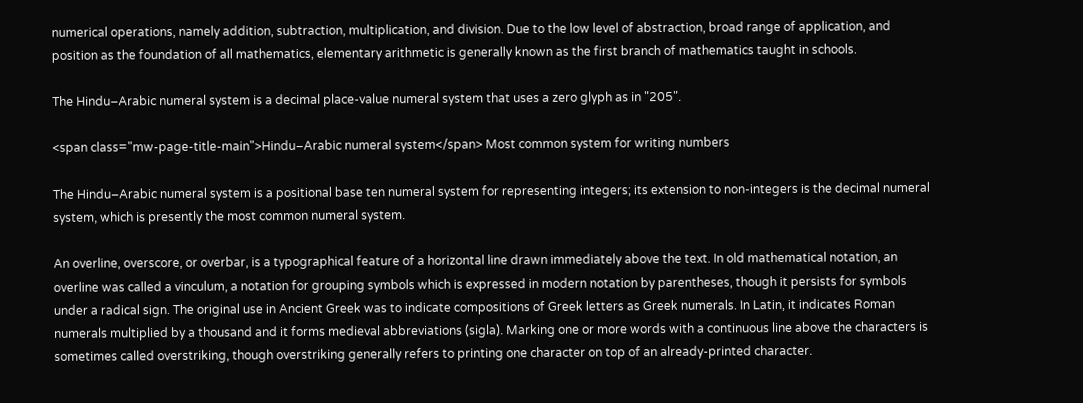numerical operations, namely addition, subtraction, multiplication, and division. Due to the low level of abstraction, broad range of application, and position as the foundation of all mathematics, elementary arithmetic is generally known as the first branch of mathematics taught in schools.

The Hindu–Arabic numeral system is a decimal place-value numeral system that uses a zero glyph as in "205".

<span class="mw-page-title-main">Hindu–Arabic numeral system</span> Most common system for writing numbers

The Hindu–Arabic numeral system is a positional base ten numeral system for representing integers; its extension to non-integers is the decimal numeral system, which is presently the most common numeral system.

An overline, overscore, or overbar, is a typographical feature of a horizontal line drawn immediately above the text. In old mathematical notation, an overline was called a vinculum, a notation for grouping symbols which is expressed in modern notation by parentheses, though it persists for symbols under a radical sign. The original use in Ancient Greek was to indicate compositions of Greek letters as Greek numerals. In Latin, it indicates Roman numerals multiplied by a thousand and it forms medieval abbreviations (sigla). Marking one or more words with a continuous line above the characters is sometimes called overstriking, though overstriking generally refers to printing one character on top of an already-printed character.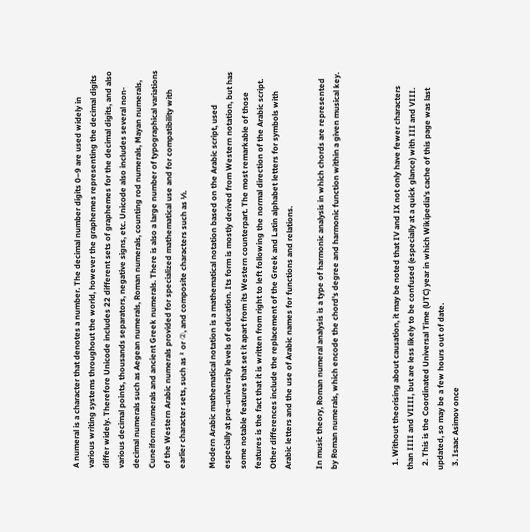A numeral is a character that denotes a number. The decimal number digits 0–9 are used widely in various writing systems throughout the world, however the graphemes representing the decimal digits differ widely. Therefore Unicode includes 22 different sets of graphemes for the decimal digits, and also various decimal points, thousands separators, negative signs, etc. Unicode also includes several non-decimal numerals such as Aegean numerals, Roman numerals, counting rod numerals, Mayan numerals, Cuneiform numerals and ancient Greek numerals. There is also a large number of typographical variations of the Western Arabic numerals provided for specialized mathematical use and for compatibility with earlier character sets, such as ² or ②, and composite characters such as ½.

Modern Arabic mathematical notation is a mathematical notation based on the Arabic script, used especially at pre-university levels of education. Its form is mostly derived from Western notation, but has some notable features that set it apart from its Western counterpart. The most remarkable of those features is the fact that it is written from right to left following the normal direction of the Arabic script. Other differences include the replacement of the Greek and Latin alphabet letters for symbols with Arabic letters and the use of Arabic names for functions and relations.

In music theory, Roman numeral analysis is a type of harmonic analysis in which chords are represented by Roman numerals, which encode the chord's degree and harmonic function within a given musical key.



  1. Without theorising about causation, it may be noted that IV and IX not only have fewer characters than IIII and VIIII, but are less likely to be confused (especially at a quick glance) with III and VIII.
  2. This is the Coordinated Universal Time (UTC) year in which Wikipedia's cache of this page was last updated, so may be a few hours out of date.
  3. Isaac Asimov once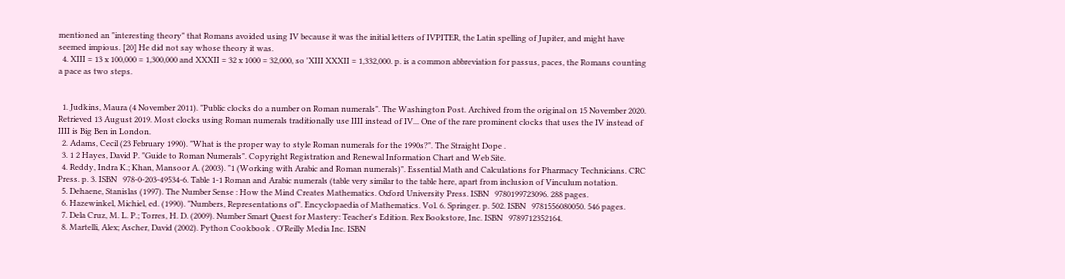mentioned an "interesting theory" that Romans avoided using IV because it was the initial letters of IVPITER, the Latin spelling of Jupiter, and might have seemed impious. [20] He did not say whose theory it was.
  4. XIII = 13 x 100,000 = 1,300,000 and XXXII = 32 x 1000 = 32,000, so 'XIII XXXII = 1,332,000. p. is a common abbreviation for passus, paces, the Romans counting a pace as two steps.


  1. Judkins, Maura (4 November 2011). "Public clocks do a number on Roman numerals". The Washington Post. Archived from the original on 15 November 2020. Retrieved 13 August 2019. Most clocks using Roman numerals traditionally use IIII instead of IV... One of the rare prominent clocks that uses the IV instead of IIII is Big Ben in London.
  2. Adams, Cecil (23 February 1990). "What is the proper way to style Roman numerals for the 1990s?". The Straight Dope .
  3. 1 2 Hayes, David P. "Guide to Roman Numerals". Copyright Registration and Renewal Information Chart and Web Site.
  4. Reddy, Indra K.; Khan, Mansoor A. (2003). "1 (Working with Arabic and Roman numerals)". Essential Math and Calculations for Pharmacy Technicians. CRC Press. p. 3. ISBN   978-0-203-49534-6. Table 1-1 Roman and Arabic numerals (table very similar to the table here, apart from inclusion of Vinculum notation.
  5. Dehaene, Stanislas (1997). The Number Sense : How the Mind Creates Mathematics. Oxford University Press. ISBN   9780199723096. 288 pages.
  6. Hazewinkel, Michiel, ed. (1990). "Numbers, Representations of". Encyclopaedia of Mathematics. Vol. 6. Springer. p. 502. ISBN   9781556080050. 546 pages.
  7. Dela Cruz, M. L. P.; Torres, H. D. (2009). Number Smart Quest for Mastery: Teacher's Edition. Rex Bookstore, Inc. ISBN   9789712352164.
  8. Martelli, Alex; Ascher, David (2002). Python Cookbook . O'Reilly Media Inc. ISBN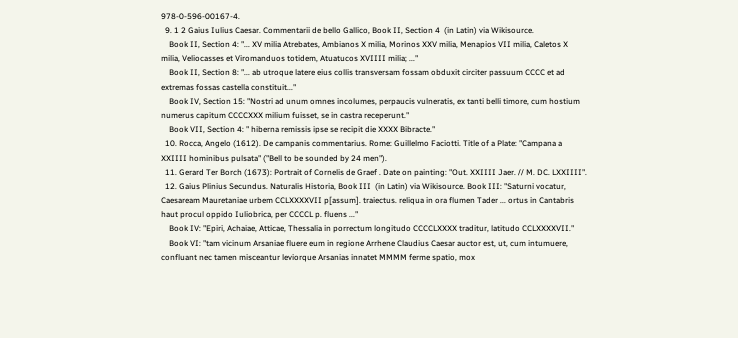978-0-596-00167-4.
  9. 1 2 Gaius Iulius Caesar. Commentarii de bello Gallico, Book II, Section 4  (in Latin) via Wikisource.
    Book II, Section 4: "... XV milia Atrebates, Ambianos X milia, Morinos XXV milia, Menapios VII milia, Caletos X milia, Veliocasses et Viromanduos totidem, Atuatucos XVIIII milia; ..."
    Book II, Section 8: "... ab utroque latere eius collis transversam fossam obduxit circiter passuum CCCC et ad extremas fossas castella constituit..."
    Book IV, Section 15: "Nostri ad unum omnes incolumes, perpaucis vulneratis, ex tanti belli timore, cum hostium numerus capitum CCCCXXX milium fuisset, se in castra receperunt."
    Book VII, Section 4: " hiberna remissis ipse se recipit die XXXX Bibracte."
  10. Rocca, Angelo (1612). De campanis commentarius. Rome: Guillelmo Faciotti. Title of a Plate: "Campana a XXIIII hominibus pulsata" ("Bell to be sounded by 24 men").
  11. Gerard Ter Borch (1673): Portrait of Cornelis de Graef . Date on painting: "Out. XXIIII Jaer. // M. DC. LXXIIII".
  12. Gaius Plinius Secundus. Naturalis Historia, Book III  (in Latin) via Wikisource. Book III: "Saturni vocatur, Caesaream Mauretaniae urbem CCLXXXXVII p[assum]. traiectus. reliqua in ora flumen Tader ... ortus in Cantabris haut procul oppido Iuliobrica, per CCCCL p. fluens ..."
    Book IV: "Epiri, Achaiae, Atticae, Thessalia in porrectum longitudo CCCCLXXXX traditur, latitudo CCLXXXXVII."
    Book VI: "tam vicinum Arsaniae fluere eum in regione Arrhene Claudius Caesar auctor est, ut, cum intumuere, confluant nec tamen misceantur leviorque Arsanias innatet MMMM ferme spatio, mox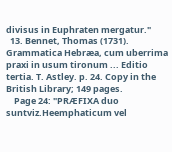divisus in Euphraten mergatur."
  13. Bennet, Thomas (1731). Grammatica Hebræa, cum uberrima praxi in usum tironum ... Editio tertia. T. Astley. p. 24. Copy in the British Library; 149 pages.
    Page 24: "PRÆFIXA duo suntviz.Heemphaticum vel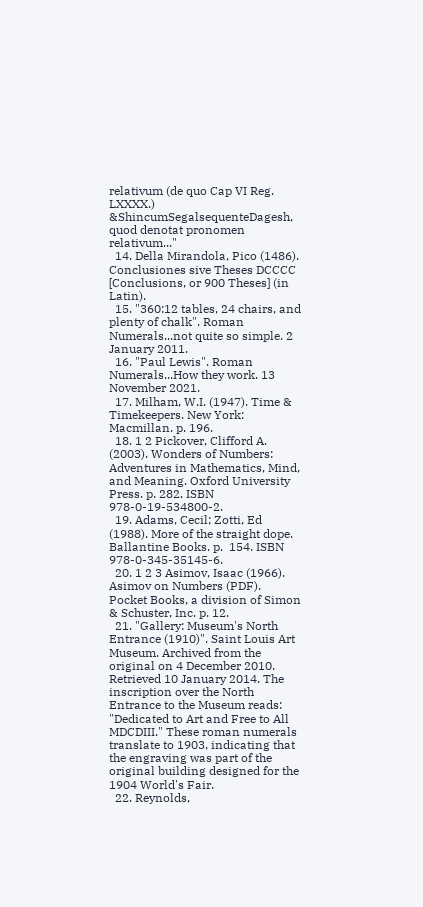relativum (de quo Cap VI Reg. LXXXX.) &ShincumSegalsequenteDagesh, quod denotat pronomen relativum..."
  14. Della Mirandola, Pico (1486). Conclusiones sive Theses DCCCC [Conclusions, or 900 Theses] (in Latin).
  15. "360:12 tables, 24 chairs, and plenty of chalk". Roman Numerals...not quite so simple. 2 January 2011.
  16. "Paul Lewis". Roman Numerals...How they work. 13 November 2021.
  17. Milham, W.I. (1947). Time & Timekeepers. New York: Macmillan. p. 196.
  18. 1 2 Pickover, Clifford A. (2003). Wonders of Numbers: Adventures in Mathematics, Mind, and Meaning. Oxford University Press. p. 282. ISBN   978-0-19-534800-2.
  19. Adams, Cecil; Zotti, Ed (1988). More of the straight dope. Ballantine Books. p.  154. ISBN   978-0-345-35145-6.
  20. 1 2 3 Asimov, Isaac (1966). Asimov on Numbers (PDF). Pocket Books, a division of Simon & Schuster, Inc. p. 12.
  21. "Gallery: Museum's North Entrance (1910)". Saint Louis Art Museum. Archived from the original on 4 December 2010. Retrieved 10 January 2014. The inscription over the North Entrance to the Museum reads: "Dedicated to Art and Free to All MDCDIII." These roman numerals translate to 1903, indicating that the engraving was part of the original building designed for the 1904 World's Fair.
  22. Reynolds,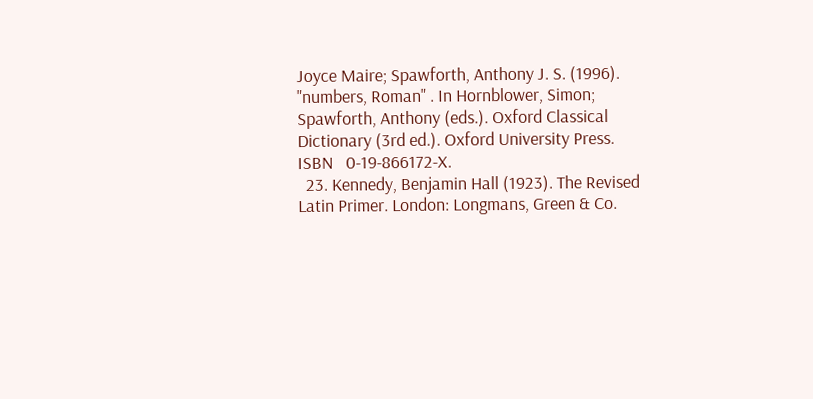Joyce Maire; Spawforth, Anthony J. S. (1996). "numbers, Roman" . In Hornblower, Simon; Spawforth, Anthony (eds.). Oxford Classical Dictionary (3rd ed.). Oxford University Press. ISBN   0-19-866172-X.
  23. Kennedy, Benjamin Hall (1923). The Revised Latin Primer. London: Longmans, Green & Co.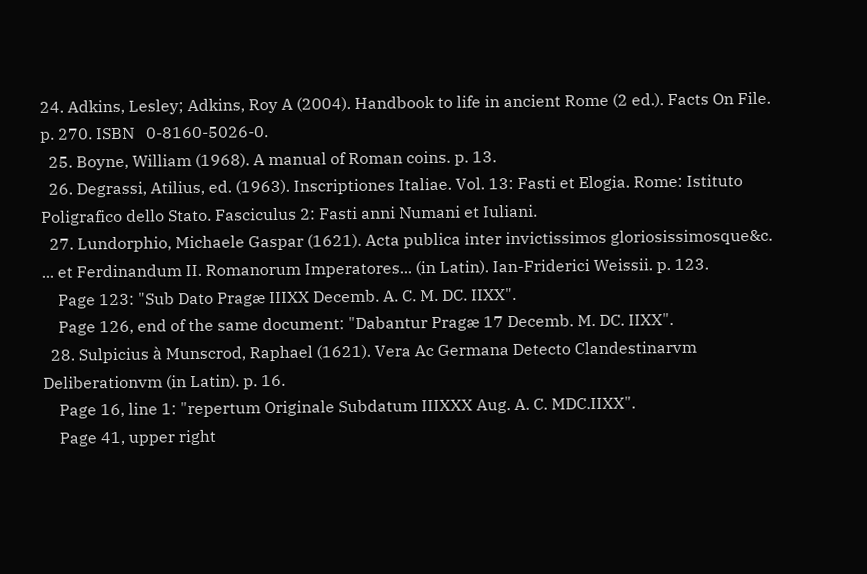24. Adkins, Lesley; Adkins, Roy A (2004). Handbook to life in ancient Rome (2 ed.). Facts On File. p. 270. ISBN   0-8160-5026-0.
  25. Boyne, William (1968). A manual of Roman coins. p. 13.
  26. Degrassi, Atilius, ed. (1963). Inscriptiones Italiae. Vol. 13: Fasti et Elogia. Rome: Istituto Poligrafico dello Stato. Fasciculus 2: Fasti anni Numani et Iuliani.
  27. Lundorphio, Michaele Gaspar (1621). Acta publica inter invictissimos gloriosissimosque&c. ... et Ferdinandum II. Romanorum Imperatores... (in Latin). Ian-Friderici Weissii. p. 123.
    Page 123: "Sub Dato Pragæ IIIXX Decemb. A. C. M. DC. IIXX".
    Page 126, end of the same document: "Dabantur Pragæ 17 Decemb. M. DC. IIXX".
  28. Sulpicius à Munscrod, Raphael (1621). Vera Ac Germana Detecto Clandestinarvm Deliberationvm (in Latin). p. 16.
    Page 16, line 1: "repertum Originale Subdatum IIIXXX Aug. A. C. MDC.IIXX".
    Page 41, upper right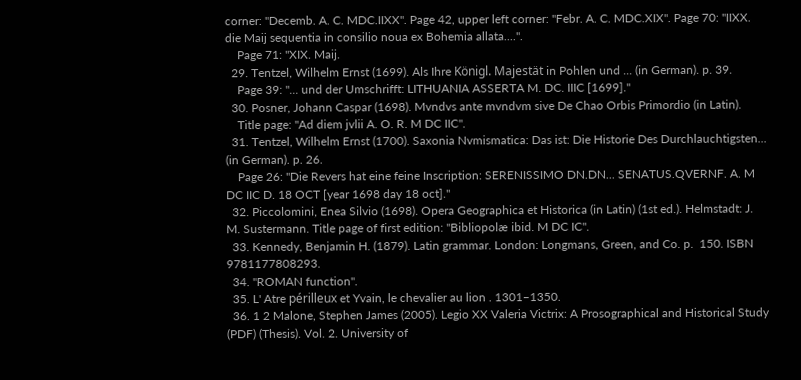corner: "Decemb. A. C. MDC.IIXX". Page 42, upper left corner: "Febr. A. C. MDC.XIX". Page 70: "IIXX. die Maij sequentia in consilio noua ex Bohemia allata....".
    Page 71: "XIX. Maij.
  29. Tentzel, Wilhelm Ernst (1699). Als Ihre Königl. Majestät in Pohlen und ... (in German). p. 39.
    Page 39: "... und der Umschrifft: LITHUANIA ASSERTA M. DC. IIIC [1699]."
  30. Posner, Johann Caspar (1698). Mvndvs ante mvndvm sive De Chao Orbis Primordio (in Latin).
    Title page: "Ad diem jvlii A. O. R. M DC IIC".
  31. Tentzel, Wilhelm Ernst (1700). Saxonia Nvmismatica: Das ist: Die Historie Des Durchlauchtigsten... (in German). p. 26.
    Page 26: "Die Revers hat eine feine Inscription: SERENISSIMO DN.DN... SENATUS.QVERNF. A. M DC IIC D. 18 OCT [year 1698 day 18 oct]."
  32. Piccolomini, Enea Silvio (1698). Opera Geographica et Historica (in Latin) (1st ed.). Helmstadt: J. M. Sustermann. Title page of first edition: "Bibliopolæ ibid. M DC IC".
  33. Kennedy, Benjamin H. (1879). Latin grammar. London: Longmans, Green, and Co. p.  150. ISBN   9781177808293.
  34. "ROMAN function".
  35. L' Atre périlleux et Yvain, le chevalier au lion . 1301–1350.
  36. 1 2 Malone, Stephen James (2005). Legio XX Valeria Victrix: A Prosographical and Historical Study (PDF) (Thesis). Vol. 2. University of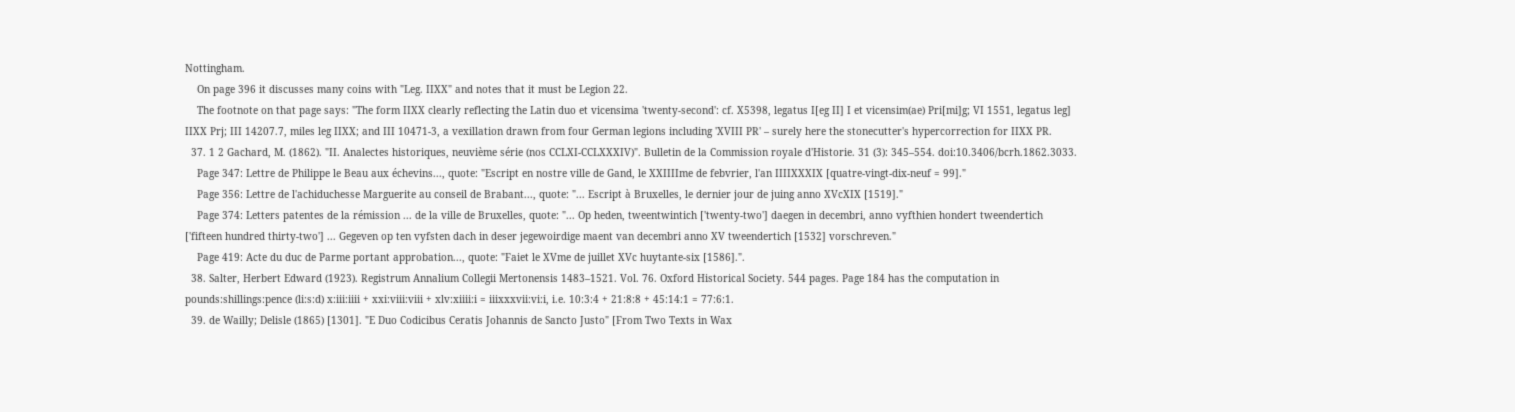Nottingham.
    On page 396 it discusses many coins with "Leg. IIXX" and notes that it must be Legion 22.
    The footnote on that page says: "The form IIXX clearly reflecting the Latin duo et vicensima 'twenty-second': cf. X5398, legatus I[eg II] I et vicensim(ae) Pri[mi]g; VI 1551, legatus leg] IIXX Prj; III 14207.7, miles leg IIXX; and III 10471-3, a vexillation drawn from four German legions including 'XVIII PR' – surely here the stonecutter's hypercorrection for IIXX PR.
  37. 1 2 Gachard, M. (1862). "II. Analectes historiques, neuvième série (nos CCLXI-CCLXXXIV)". Bulletin de la Commission royale d'Historie. 31 (3): 345–554. doi:10.3406/bcrh.1862.3033.
    Page 347: Lettre de Philippe le Beau aux échevins..., quote: "Escript en nostre ville de Gand, le XXIIIIme de febvrier, l'an IIIIXXXIX [quatre-vingt-dix-neuf = 99]."
    Page 356: Lettre de l'achiduchesse Marguerite au conseil de Brabant..., quote: "... Escript à Bruxelles, le dernier jour de juing anno XVcXIX [1519]."
    Page 374: Letters patentes de la rémission ... de la ville de Bruxelles, quote: "... Op heden, tweentwintich ['twenty-two'] daegen in decembri, anno vyfthien hondert tweendertich ['fifteen hundred thirty-two'] ... Gegeven op ten vyfsten dach in deser jegewoirdige maent van decembri anno XV tweendertich [1532] vorschreven."
    Page 419: Acte du duc de Parme portant approbation..., quote: "Faiet le XVme de juillet XVc huytante-six [1586].".
  38. Salter, Herbert Edward (1923). Registrum Annalium Collegii Mertonensis 1483–1521. Vol. 76. Oxford Historical Society. 544 pages. Page 184 has the computation in pounds:shillings:pence (li:s:d) x:iii:iiii + xxi:viii:viii + xlv:xiiii:i = iiixxxvii:vi:i, i.e. 10:3:4 + 21:8:8 + 45:14:1 = 77:6:1.
  39. de Wailly; Delisle (1865) [1301]. "E Duo Codicibus Ceratis Johannis de Sancto Justo" [From Two Texts in Wax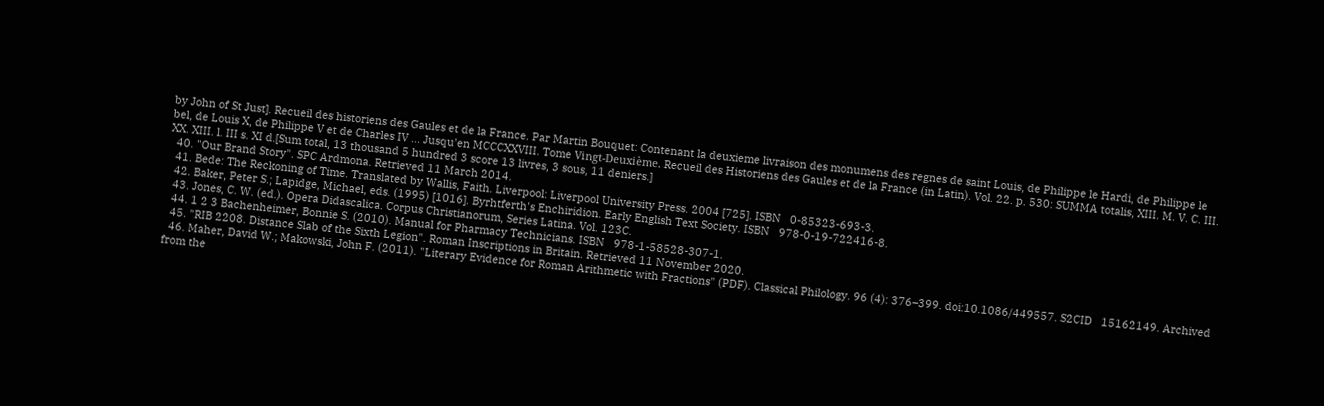by John of St Just]. Recueil des historiens des Gaules et de la France. Par Martin Bouquet: Contenant la deuxieme livraison des monumens des regnes de saint Louis, de Philippe le Hardi, de Philippe le bel, de Louis X, de Philippe V et de Charles IV ... Jusqu'en MCCCXXVIII. Tome Vingt-Deuxième. Recueil des Historiens des Gaules et de la France (in Latin). Vol. 22. p. 530: SUMMA totalis, XIII. M. V. C. III. XX. XIII. l. III s. XI d.[Sum total, 13 thousand 5 hundred 3 score 13 livres, 3 sous, 11 deniers.]
  40. "Our Brand Story". SPC Ardmona. Retrieved 11 March 2014.
  41. Bede: The Reckoning of Time. Translated by Wallis, Faith. Liverpool: Liverpool University Press. 2004 [725]. ISBN   0-85323-693-3.
  42. Baker, Peter S.; Lapidge, Michael, eds. (1995) [1016]. Byrhtferth's Enchiridion. Early English Text Society. ISBN   978-0-19-722416-8.
  43. Jones, C. W. (ed.). Opera Didascalica. Corpus Christianorum, Series Latina. Vol. 123C.
  44. 1 2 3 Bachenheimer, Bonnie S. (2010). Manual for Pharmacy Technicians. ISBN   978-1-58528-307-1.
  45. "RIB 2208. Distance Slab of the Sixth Legion". Roman Inscriptions in Britain. Retrieved 11 November 2020.
  46. Maher, David W.; Makowski, John F. (2011). "Literary Evidence for Roman Arithmetic with Fractions" (PDF). Classical Philology. 96 (4): 376–399. doi:10.1086/449557. S2CID   15162149. Archived from the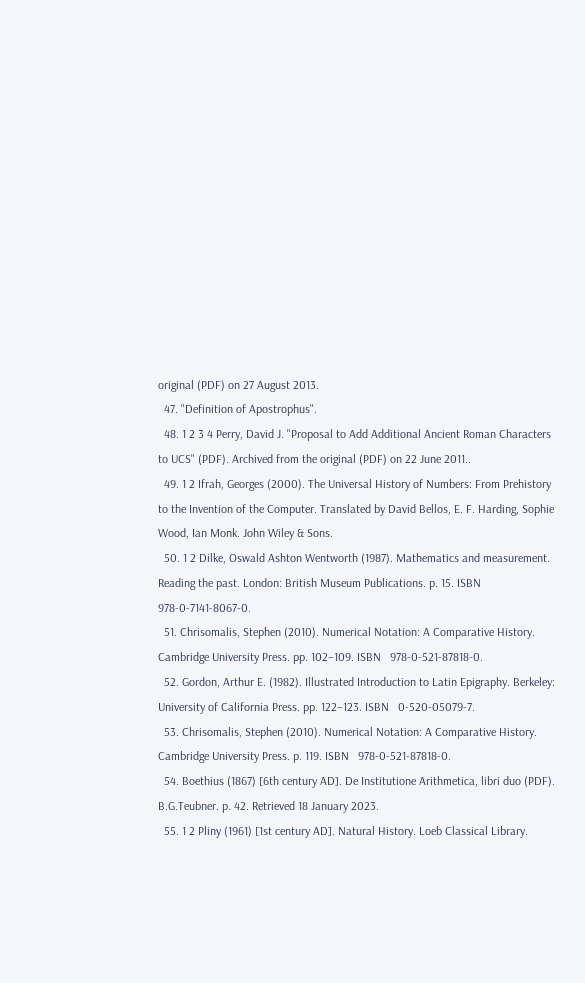original (PDF) on 27 August 2013.
  47. "Definition of Apostrophus".
  48. 1 2 3 4 Perry, David J. "Proposal to Add Additional Ancient Roman Characters to UCS" (PDF). Archived from the original (PDF) on 22 June 2011..
  49. 1 2 Ifrah, Georges (2000). The Universal History of Numbers: From Prehistory to the Invention of the Computer. Translated by David Bellos, E. F. Harding, Sophie Wood, Ian Monk. John Wiley & Sons.
  50. 1 2 Dilke, Oswald Ashton Wentworth (1987). Mathematics and measurement. Reading the past. London: British Museum Publications. p. 15. ISBN   978-0-7141-8067-0.
  51. Chrisomalis, Stephen (2010). Numerical Notation: A Comparative History. Cambridge University Press. pp. 102–109. ISBN   978-0-521-87818-0.
  52. Gordon, Arthur E. (1982). Illustrated Introduction to Latin Epigraphy. Berkeley: University of California Press. pp. 122–123. ISBN   0-520-05079-7.
  53. Chrisomalis, Stephen (2010). Numerical Notation: A Comparative History. Cambridge University Press. p. 119. ISBN   978-0-521-87818-0.
  54. Boethius (1867) [6th century AD]. De Institutione Arithmetica, libri duo (PDF). B.G.Teubner. p. 42. Retrieved 18 January 2023.
  55. 1 2 Pliny (1961) [1st century AD]. Natural History. Loeb Classical Library.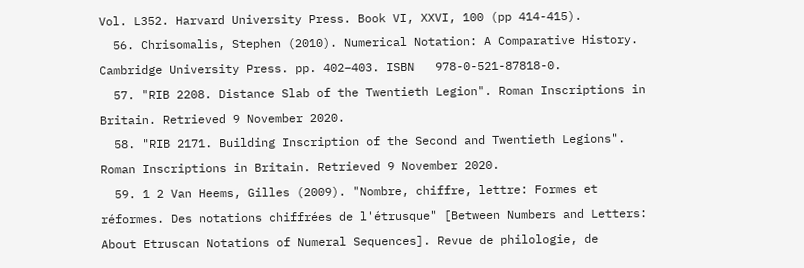Vol. L352. Harvard University Press. Book VI, XXVI, 100 (pp 414-415).
  56. Chrisomalis, Stephen (2010). Numerical Notation: A Comparative History. Cambridge University Press. pp. 402–403. ISBN   978-0-521-87818-0.
  57. "RIB 2208. Distance Slab of the Twentieth Legion". Roman Inscriptions in Britain. Retrieved 9 November 2020.
  58. "RIB 2171. Building Inscription of the Second and Twentieth Legions". Roman Inscriptions in Britain. Retrieved 9 November 2020.
  59. 1 2 Van Heems, Gilles (2009). "Nombre, chiffre, lettre: Formes et réformes. Des notations chiffrées de l'étrusque" [Between Numbers and Letters: About Etruscan Notations of Numeral Sequences]. Revue de philologie, de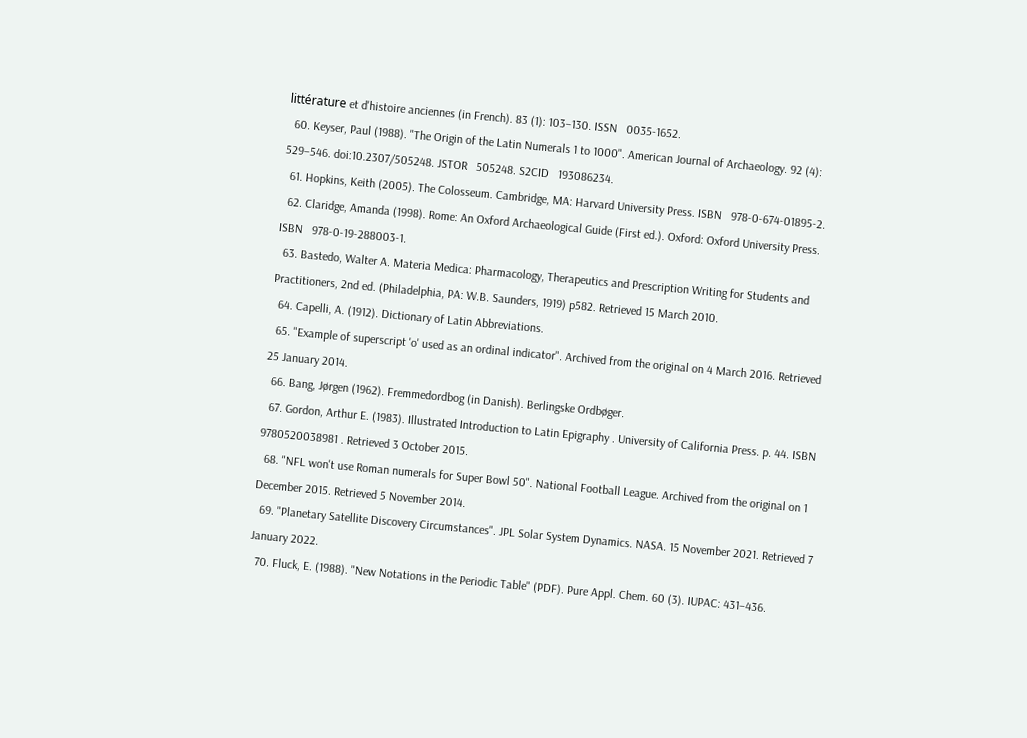littérature et d'histoire anciennes (in French). 83 (1): 103–130. ISSN   0035-1652.
  60. Keyser, Paul (1988). "The Origin of the Latin Numerals 1 to 1000". American Journal of Archaeology. 92 (4): 529–546. doi:10.2307/505248. JSTOR   505248. S2CID   193086234.
  61. Hopkins, Keith (2005). The Colosseum. Cambridge, MA: Harvard University Press. ISBN   978-0-674-01895-2.
  62. Claridge, Amanda (1998). Rome: An Oxford Archaeological Guide (First ed.). Oxford: Oxford University Press. ISBN   978-0-19-288003-1.
  63. Bastedo, Walter A. Materia Medica: Pharmacology, Therapeutics and Prescription Writing for Students and Practitioners, 2nd ed. (Philadelphia, PA: W.B. Saunders, 1919) p582. Retrieved 15 March 2010.
  64. Capelli, A. (1912). Dictionary of Latin Abbreviations.
  65. "Example of superscript 'o' used as an ordinal indicator". Archived from the original on 4 March 2016. Retrieved 25 January 2014.
  66. Bang, Jørgen (1962). Fremmedordbog (in Danish). Berlingske Ordbøger.
  67. Gordon, Arthur E. (1983). Illustrated Introduction to Latin Epigraphy . University of California Press. p. 44. ISBN   9780520038981 . Retrieved 3 October 2015.
  68. "NFL won't use Roman numerals for Super Bowl 50". National Football League. Archived from the original on 1 December 2015. Retrieved 5 November 2014.
  69. "Planetary Satellite Discovery Circumstances". JPL Solar System Dynamics. NASA. 15 November 2021. Retrieved 7 January 2022.
  70. Fluck, E. (1988). "New Notations in the Periodic Table" (PDF). Pure Appl. Chem. 60 (3). IUPAC: 431–436.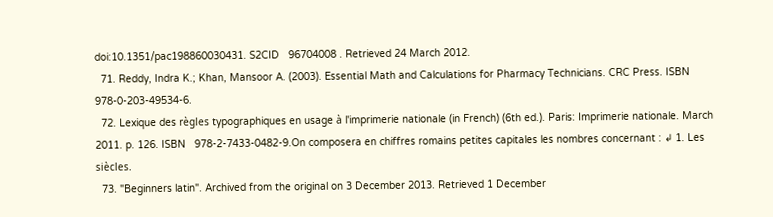doi:10.1351/pac198860030431. S2CID   96704008 . Retrieved 24 March 2012.
  71. Reddy, Indra K.; Khan, Mansoor A. (2003). Essential Math and Calculations for Pharmacy Technicians. CRC Press. ISBN   978-0-203-49534-6.
  72. Lexique des règles typographiques en usage à l'imprimerie nationale (in French) (6th ed.). Paris: Imprimerie nationale. March 2011. p. 126. ISBN   978-2-7433-0482-9.On composera en chiffres romains petites capitales les nombres concernant : ↲ 1. Les siècles.
  73. "Beginners latin". Archived from the original on 3 December 2013. Retrieved 1 December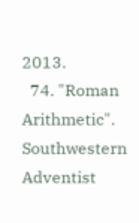2013.
  74. "Roman Arithmetic". Southwestern Adventist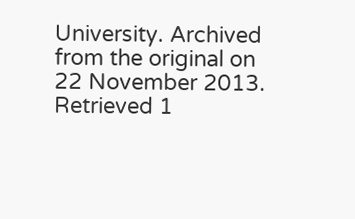University. Archived from the original on 22 November 2013. Retrieved 1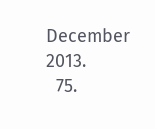December 2013.
  75.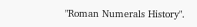"Roman Numerals History".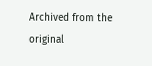Archived from the original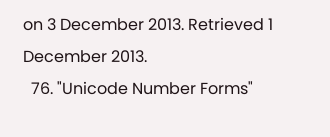on 3 December 2013. Retrieved 1 December 2013.
  76. "Unicode Number Forms"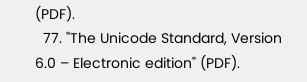(PDF).
  77. "The Unicode Standard, Version 6.0 – Electronic edition" (PDF).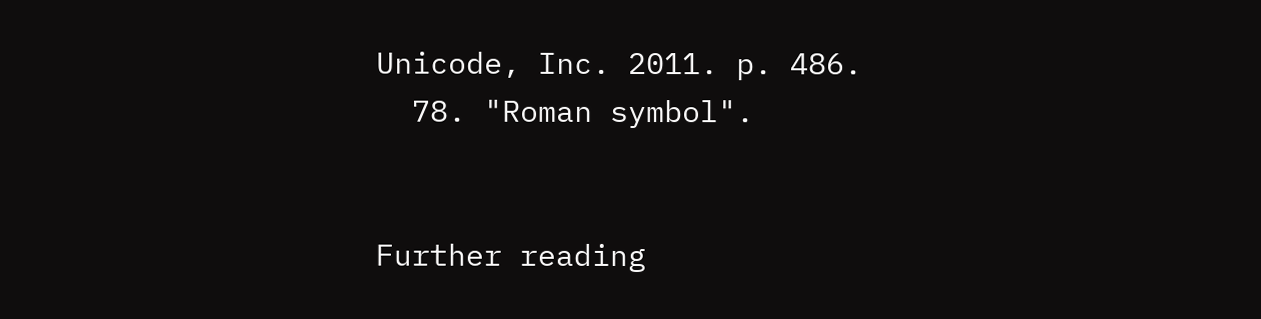Unicode, Inc. 2011. p. 486.
  78. "Roman symbol".


Further reading